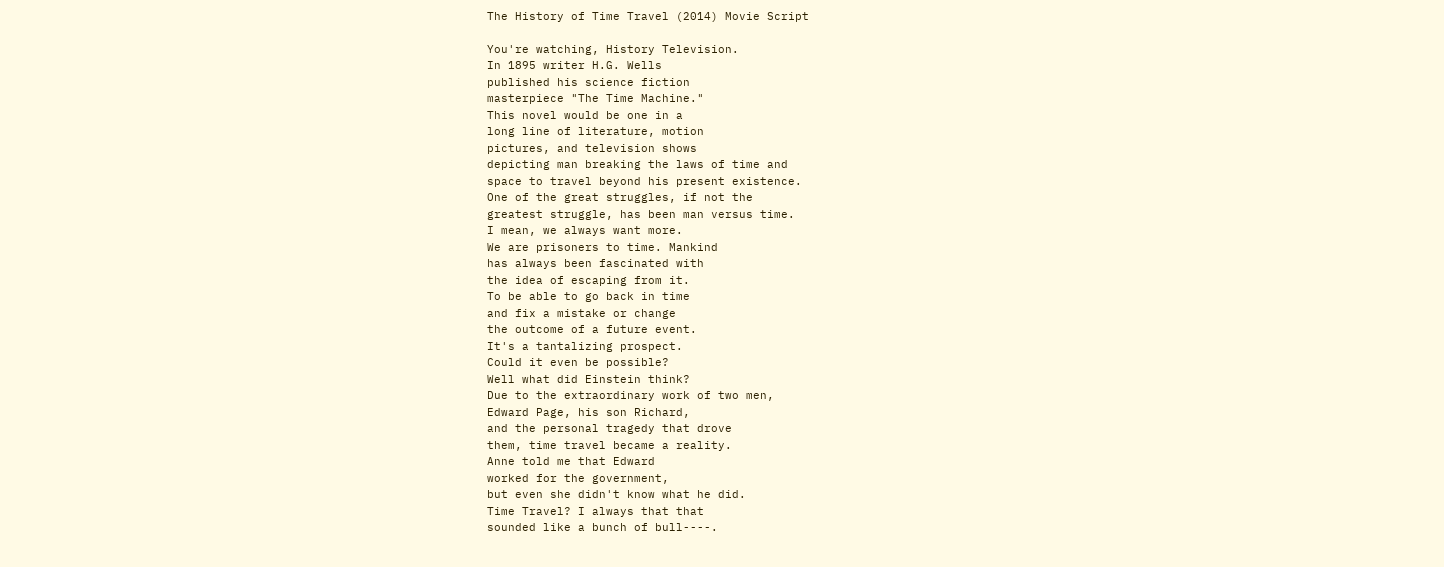The History of Time Travel (2014) Movie Script

You're watching, History Television.
In 1895 writer H.G. Wells
published his science fiction
masterpiece "The Time Machine."
This novel would be one in a
long line of literature, motion
pictures, and television shows
depicting man breaking the laws of time and
space to travel beyond his present existence.
One of the great struggles, if not the
greatest struggle, has been man versus time.
I mean, we always want more.
We are prisoners to time. Mankind
has always been fascinated with
the idea of escaping from it.
To be able to go back in time
and fix a mistake or change
the outcome of a future event.
It's a tantalizing prospect.
Could it even be possible?
Well what did Einstein think?
Due to the extraordinary work of two men,
Edward Page, his son Richard,
and the personal tragedy that drove
them, time travel became a reality.
Anne told me that Edward
worked for the government,
but even she didn't know what he did.
Time Travel? I always that that
sounded like a bunch of bull----.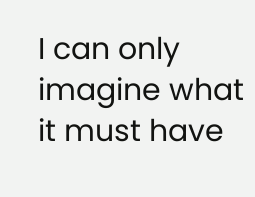I can only imagine what
it must have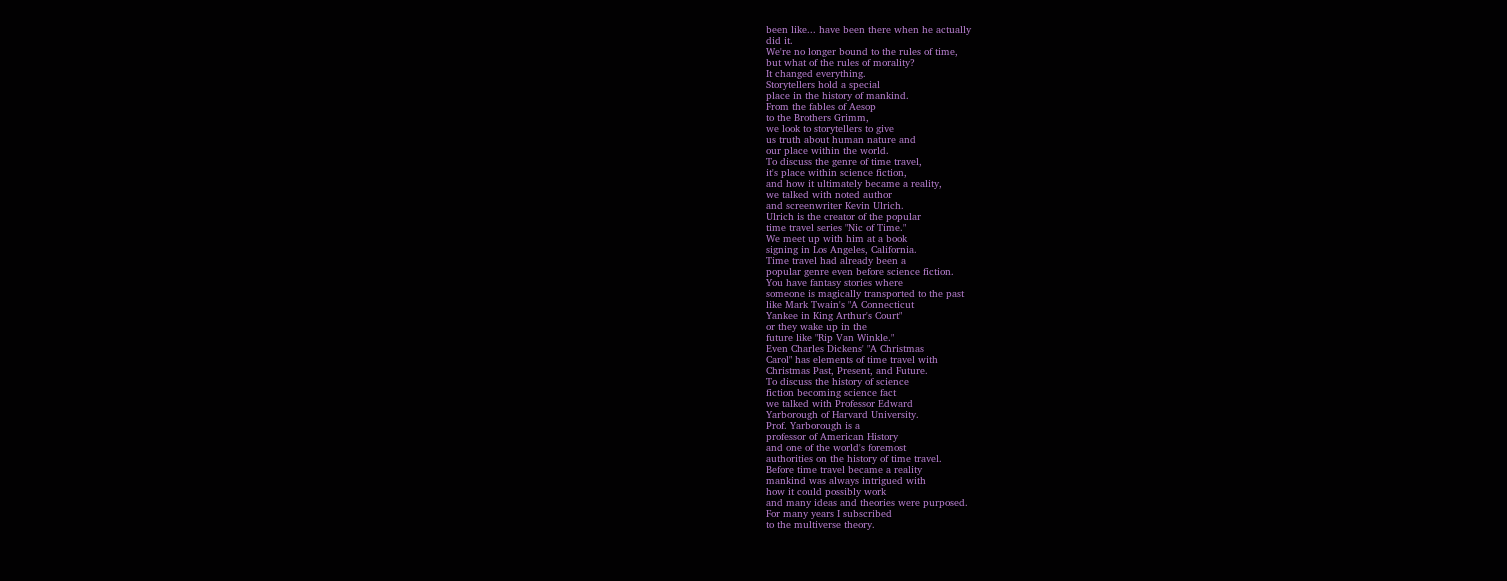been like... have been there when he actually
did it.
We're no longer bound to the rules of time,
but what of the rules of morality?
It changed everything.
Storytellers hold a special
place in the history of mankind.
From the fables of Aesop
to the Brothers Grimm,
we look to storytellers to give
us truth about human nature and
our place within the world.
To discuss the genre of time travel,
it's place within science fiction,
and how it ultimately became a reality,
we talked with noted author
and screenwriter Kevin Ulrich.
Ulrich is the creator of the popular
time travel series "Nic of Time."
We meet up with him at a book
signing in Los Angeles, California.
Time travel had already been a
popular genre even before science fiction.
You have fantasy stories where
someone is magically transported to the past
like Mark Twain's "A Connecticut
Yankee in King Arthur's Court"
or they wake up in the
future like "Rip Van Winkle."
Even Charles Dickens' "A Christmas
Carol" has elements of time travel with
Christmas Past, Present, and Future.
To discuss the history of science
fiction becoming science fact
we talked with Professor Edward
Yarborough of Harvard University.
Prof. Yarborough is a
professor of American History
and one of the world's foremost
authorities on the history of time travel.
Before time travel became a reality
mankind was always intrigued with
how it could possibly work
and many ideas and theories were purposed.
For many years I subscribed
to the multiverse theory.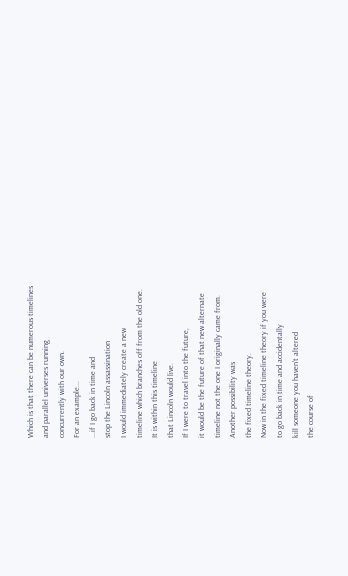Which is that there can be numerous timelines
and parallel universes running
concurrently with our own.
For an example...
...if I go back in time and
stop the Lincoln assassination
I would immediately create a new
timeline which branches off from the old one.
It is within this timeline
that Lincoln would live.
If I were to travel into the future,
it would be the future of that new alternate
timeline not the one I originally came from.
Another possibility was
the fixed timeline theory.
Now in the fixed timeline theory if you were
to go back in time and accidentally
kill someone you haven't altered
the course of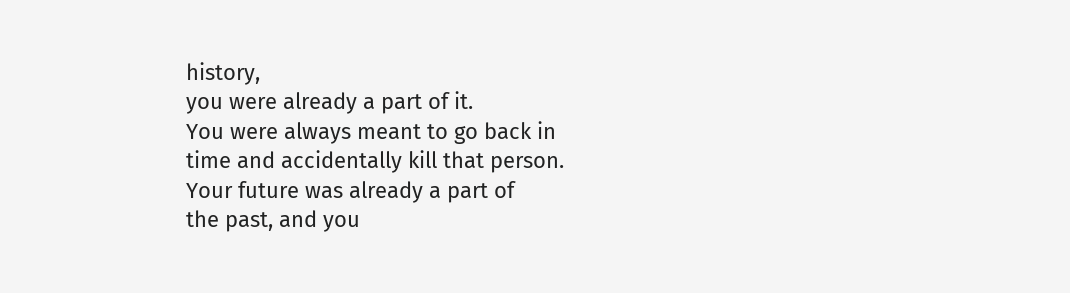history,
you were already a part of it.
You were always meant to go back in
time and accidentally kill that person.
Your future was already a part of
the past, and you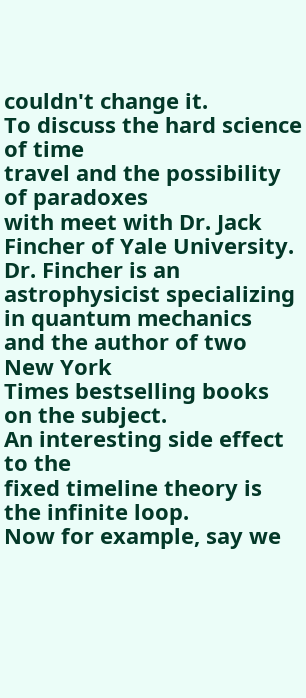couldn't change it.
To discuss the hard science of time
travel and the possibility of paradoxes
with meet with Dr. Jack
Fincher of Yale University.
Dr. Fincher is an astrophysicist specializing
in quantum mechanics
and the author of two New York
Times bestselling books on the subject.
An interesting side effect to the
fixed timeline theory is the infinite loop.
Now for example, say we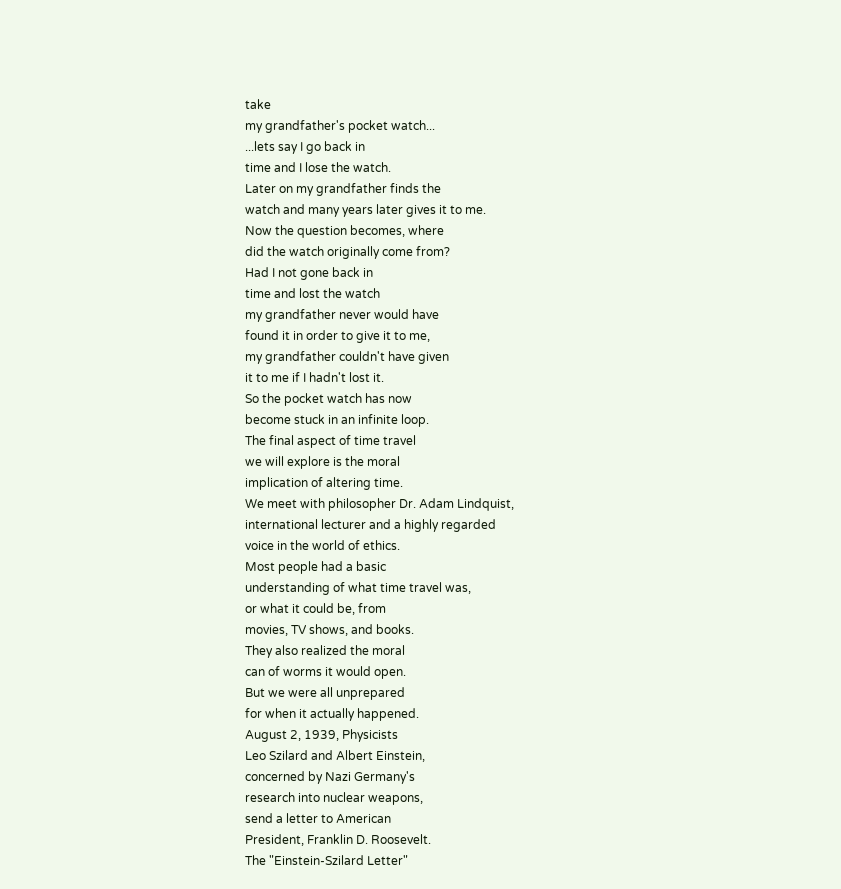take
my grandfather's pocket watch...
...lets say I go back in
time and I lose the watch.
Later on my grandfather finds the
watch and many years later gives it to me.
Now the question becomes, where
did the watch originally come from?
Had I not gone back in
time and lost the watch
my grandfather never would have
found it in order to give it to me,
my grandfather couldn't have given
it to me if I hadn't lost it.
So the pocket watch has now
become stuck in an infinite loop.
The final aspect of time travel
we will explore is the moral
implication of altering time.
We meet with philosopher Dr. Adam Lindquist,
international lecturer and a highly regarded
voice in the world of ethics.
Most people had a basic
understanding of what time travel was,
or what it could be, from
movies, TV shows, and books.
They also realized the moral
can of worms it would open.
But we were all unprepared
for when it actually happened.
August 2, 1939, Physicists
Leo Szilard and Albert Einstein,
concerned by Nazi Germany's
research into nuclear weapons,
send a letter to American
President, Franklin D. Roosevelt.
The "Einstein-Szilard Letter"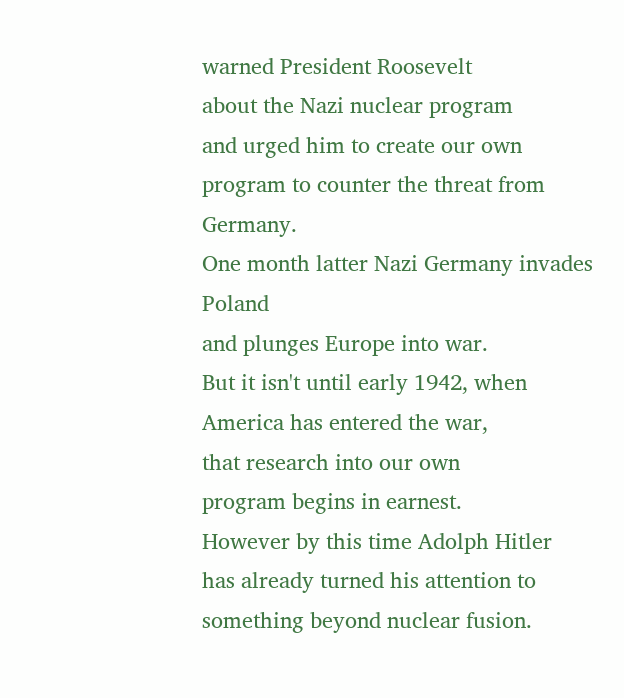warned President Roosevelt
about the Nazi nuclear program
and urged him to create our own
program to counter the threat from Germany.
One month latter Nazi Germany invades Poland
and plunges Europe into war.
But it isn't until early 1942, when
America has entered the war,
that research into our own
program begins in earnest.
However by this time Adolph Hitler
has already turned his attention to
something beyond nuclear fusion.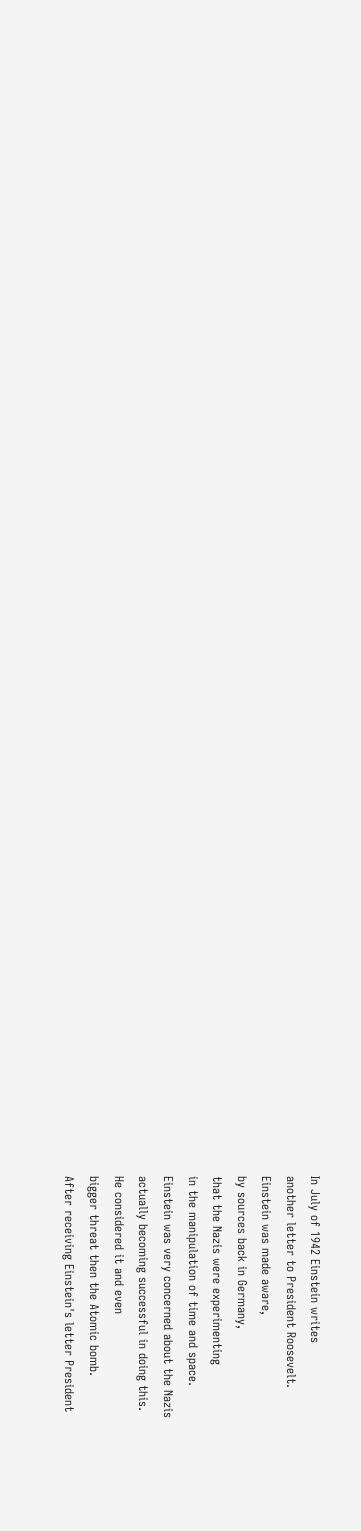In July of 1942 Einstein writes
another letter to President Roosevelt.
Einstein was made aware,
by sources back in Germany,
that the Nazis were experimenting
in the manipulation of time and space.
Einstein was very concerned about the Nazis
actually becoming successful in doing this.
He considered it and even
bigger threat then the Atomic bomb.
After receiving Einstein's letter President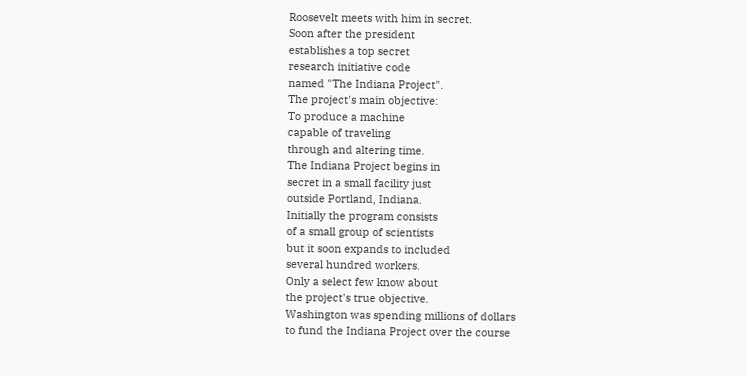Roosevelt meets with him in secret.
Soon after the president
establishes a top secret
research initiative code
named "The Indiana Project".
The project's main objective:
To produce a machine
capable of traveling
through and altering time.
The Indiana Project begins in
secret in a small facility just
outside Portland, Indiana.
Initially the program consists
of a small group of scientists
but it soon expands to included
several hundred workers.
Only a select few know about
the project's true objective.
Washington was spending millions of dollars
to fund the Indiana Project over the course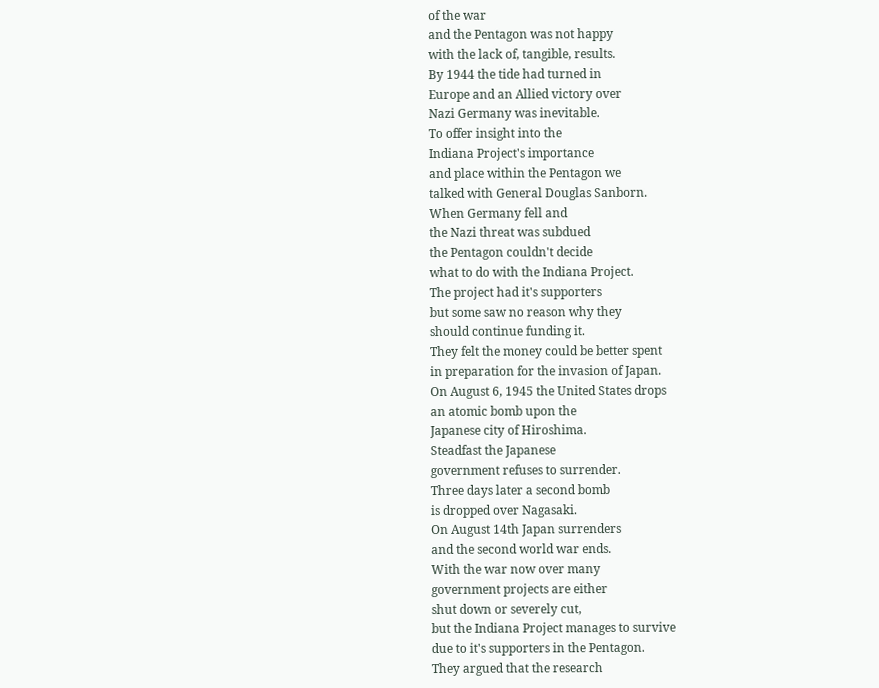of the war
and the Pentagon was not happy
with the lack of, tangible, results.
By 1944 the tide had turned in
Europe and an Allied victory over
Nazi Germany was inevitable.
To offer insight into the
Indiana Project's importance
and place within the Pentagon we
talked with General Douglas Sanborn.
When Germany fell and
the Nazi threat was subdued
the Pentagon couldn't decide
what to do with the Indiana Project.
The project had it's supporters
but some saw no reason why they
should continue funding it.
They felt the money could be better spent
in preparation for the invasion of Japan.
On August 6, 1945 the United States drops
an atomic bomb upon the
Japanese city of Hiroshima.
Steadfast the Japanese
government refuses to surrender.
Three days later a second bomb
is dropped over Nagasaki.
On August 14th Japan surrenders
and the second world war ends.
With the war now over many
government projects are either
shut down or severely cut,
but the Indiana Project manages to survive
due to it's supporters in the Pentagon.
They argued that the research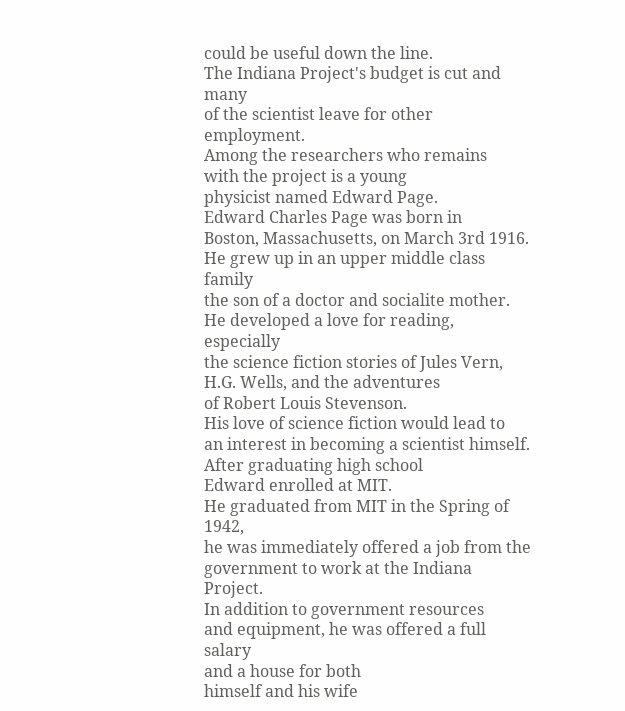could be useful down the line.
The Indiana Project's budget is cut and many
of the scientist leave for other employment.
Among the researchers who remains
with the project is a young
physicist named Edward Page.
Edward Charles Page was born in
Boston, Massachusetts, on March 3rd 1916.
He grew up in an upper middle class family
the son of a doctor and socialite mother.
He developed a love for reading, especially
the science fiction stories of Jules Vern,
H.G. Wells, and the adventures
of Robert Louis Stevenson.
His love of science fiction would lead to
an interest in becoming a scientist himself.
After graduating high school
Edward enrolled at MIT.
He graduated from MIT in the Spring of 1942,
he was immediately offered a job from the
government to work at the Indiana Project.
In addition to government resources
and equipment, he was offered a full salary
and a house for both
himself and his wife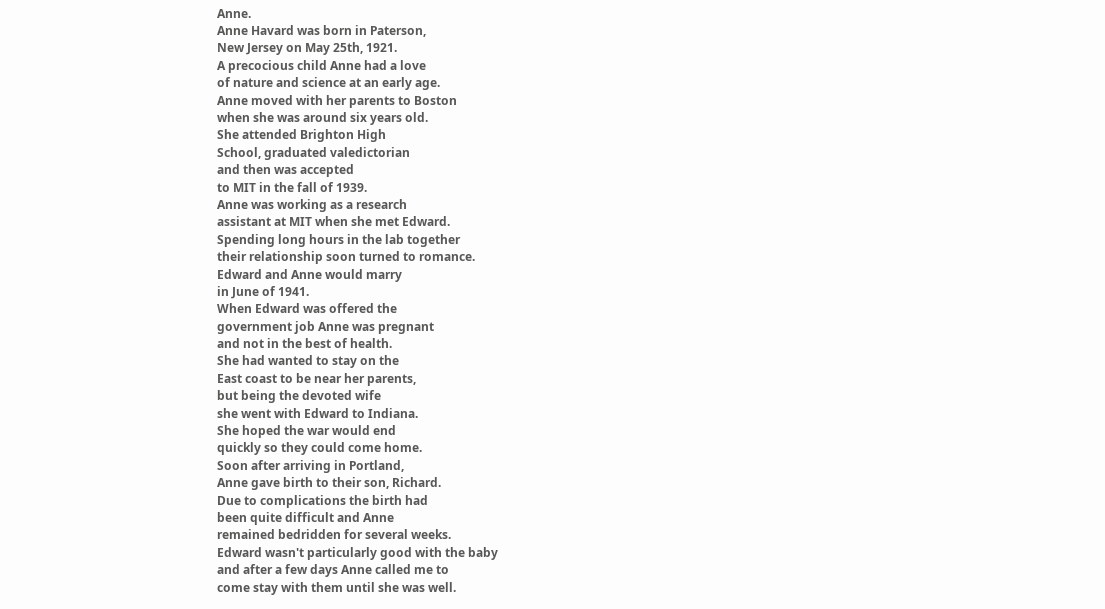Anne.
Anne Havard was born in Paterson,
New Jersey on May 25th, 1921.
A precocious child Anne had a love
of nature and science at an early age.
Anne moved with her parents to Boston
when she was around six years old.
She attended Brighton High
School, graduated valedictorian
and then was accepted
to MIT in the fall of 1939.
Anne was working as a research
assistant at MIT when she met Edward.
Spending long hours in the lab together
their relationship soon turned to romance.
Edward and Anne would marry
in June of 1941.
When Edward was offered the
government job Anne was pregnant
and not in the best of health.
She had wanted to stay on the
East coast to be near her parents,
but being the devoted wife
she went with Edward to Indiana.
She hoped the war would end
quickly so they could come home.
Soon after arriving in Portland,
Anne gave birth to their son, Richard.
Due to complications the birth had
been quite difficult and Anne
remained bedridden for several weeks.
Edward wasn't particularly good with the baby
and after a few days Anne called me to
come stay with them until she was well.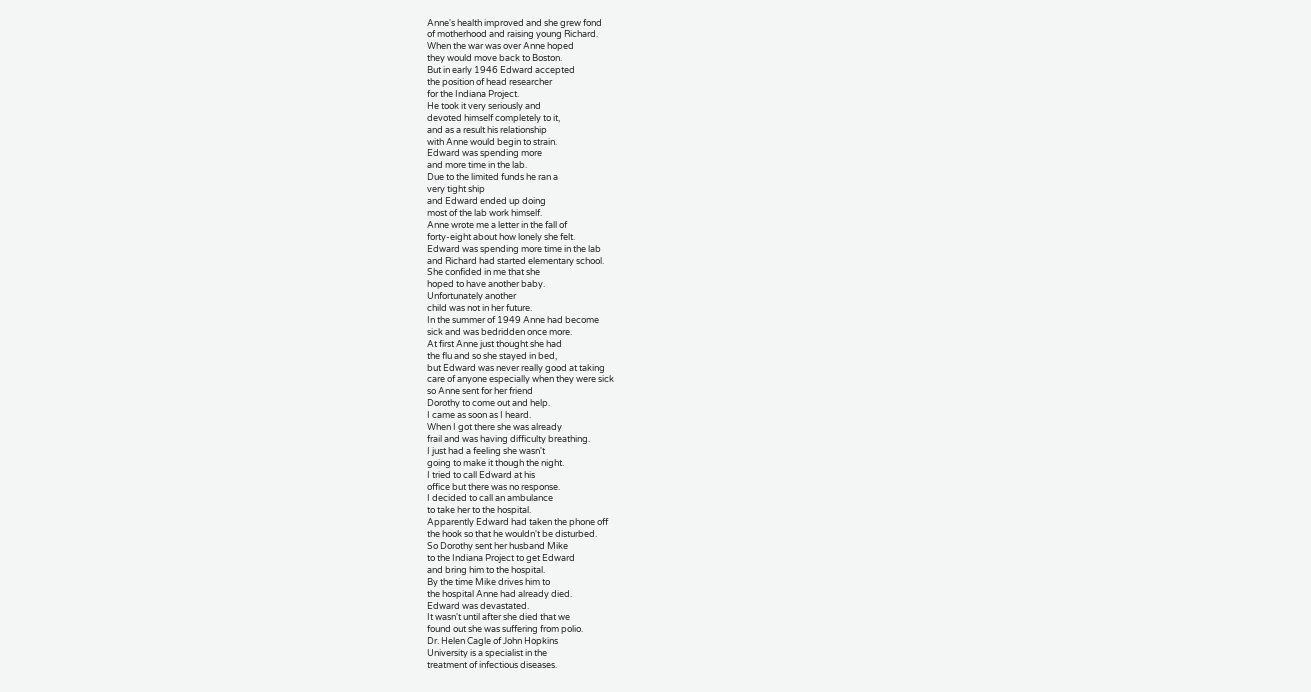Anne's health improved and she grew fond
of motherhood and raising young Richard.
When the war was over Anne hoped
they would move back to Boston.
But in early 1946 Edward accepted
the position of head researcher
for the Indiana Project.
He took it very seriously and
devoted himself completely to it,
and as a result his relationship
with Anne would begin to strain.
Edward was spending more
and more time in the lab.
Due to the limited funds he ran a
very tight ship
and Edward ended up doing
most of the lab work himself.
Anne wrote me a letter in the fall of
forty-eight about how lonely she felt.
Edward was spending more time in the lab
and Richard had started elementary school.
She confided in me that she
hoped to have another baby.
Unfortunately another
child was not in her future.
In the summer of 1949 Anne had become
sick and was bedridden once more.
At first Anne just thought she had
the flu and so she stayed in bed,
but Edward was never really good at taking
care of anyone especially when they were sick
so Anne sent for her friend
Dorothy to come out and help.
I came as soon as I heard.
When I got there she was already
frail and was having difficulty breathing.
I just had a feeling she wasn't
going to make it though the night.
I tried to call Edward at his
office but there was no response.
I decided to call an ambulance
to take her to the hospital.
Apparently Edward had taken the phone off
the hook so that he wouldn't be disturbed.
So Dorothy sent her husband Mike
to the Indiana Project to get Edward
and bring him to the hospital.
By the time Mike drives him to
the hospital Anne had already died.
Edward was devastated.
It wasn't until after she died that we
found out she was suffering from polio.
Dr. Helen Cagle of John Hopkins
University is a specialist in the
treatment of infectious diseases.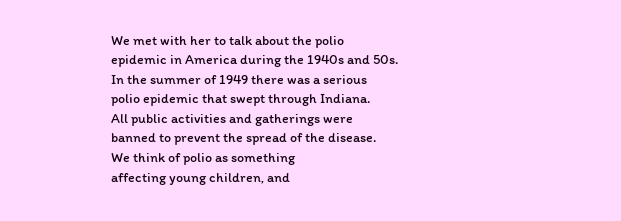We met with her to talk about the polio
epidemic in America during the 1940s and 50s.
In the summer of 1949 there was a serious
polio epidemic that swept through Indiana.
All public activities and gatherings were
banned to prevent the spread of the disease.
We think of polio as something
affecting young children, and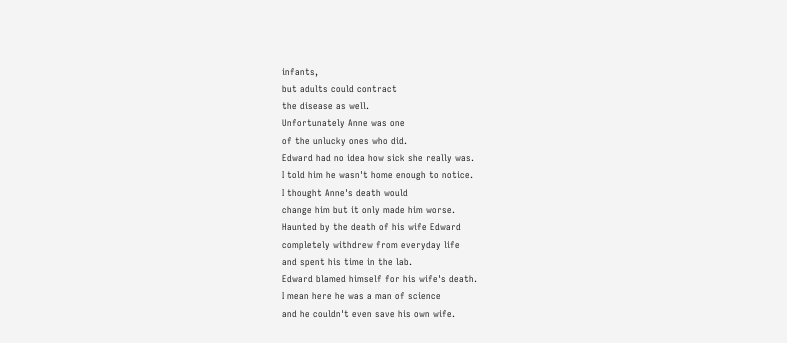infants,
but adults could contract
the disease as well.
Unfortunately Anne was one
of the unlucky ones who did.
Edward had no idea how sick she really was.
I told him he wasn't home enough to notice.
I thought Anne's death would
change him but it only made him worse.
Haunted by the death of his wife Edward
completely withdrew from everyday life
and spent his time in the lab.
Edward blamed himself for his wife's death.
I mean here he was a man of science
and he couldn't even save his own wife.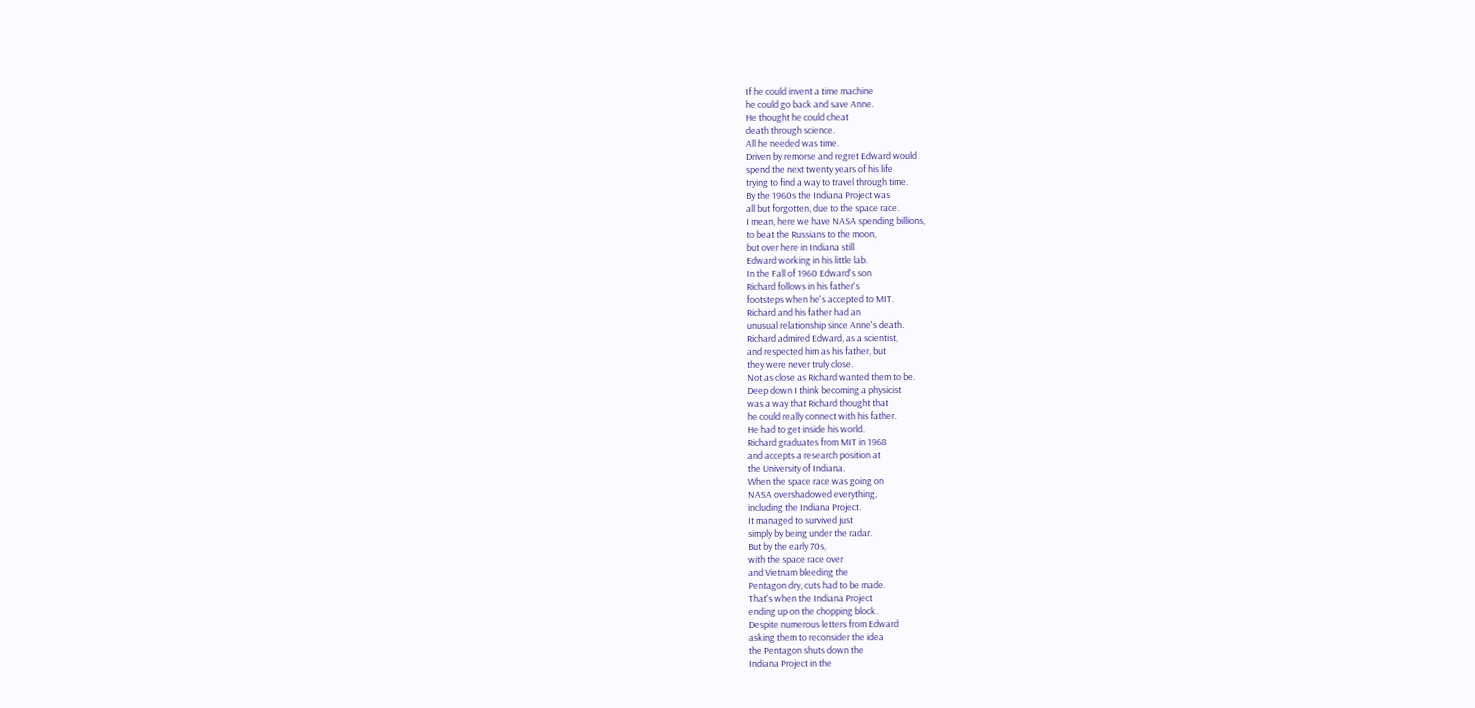If he could invent a time machine
he could go back and save Anne.
He thought he could cheat
death through science.
All he needed was time.
Driven by remorse and regret Edward would
spend the next twenty years of his life
trying to find a way to travel through time.
By the 1960s the Indiana Project was
all but forgotten, due to the space race.
I mean, here we have NASA spending billions,
to beat the Russians to the moon,
but over here in Indiana still
Edward working in his little lab.
In the Fall of 1960 Edward's son
Richard follows in his father's
footsteps when he's accepted to MIT.
Richard and his father had an
unusual relationship since Anne's death.
Richard admired Edward, as a scientist,
and respected him as his father, but
they were never truly close.
Not as close as Richard wanted them to be.
Deep down I think becoming a physicist
was a way that Richard thought that
he could really connect with his father.
He had to get inside his world.
Richard graduates from MIT in 1968
and accepts a research position at
the University of Indiana.
When the space race was going on
NASA overshadowed everything,
including the Indiana Project.
It managed to survived just
simply by being under the radar.
But by the early 70s,
with the space race over
and Vietnam bleeding the
Pentagon dry, cuts had to be made.
That's when the Indiana Project
ending up on the chopping block.
Despite numerous letters from Edward
asking them to reconsider the idea
the Pentagon shuts down the
Indiana Project in the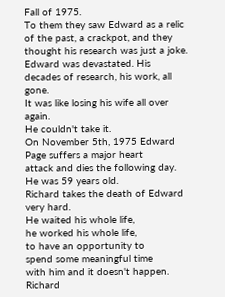Fall of 1975.
To them they saw Edward as a relic
of the past, a crackpot, and they
thought his research was just a joke.
Edward was devastated. His
decades of research, his work, all gone.
It was like losing his wife all over again.
He couldn't take it.
On November 5th, 1975 Edward
Page suffers a major heart
attack and dies the following day.
He was 59 years old.
Richard takes the death of Edward very hard.
He waited his whole life,
he worked his whole life,
to have an opportunity to
spend some meaningful time
with him and it doesn't happen.
Richard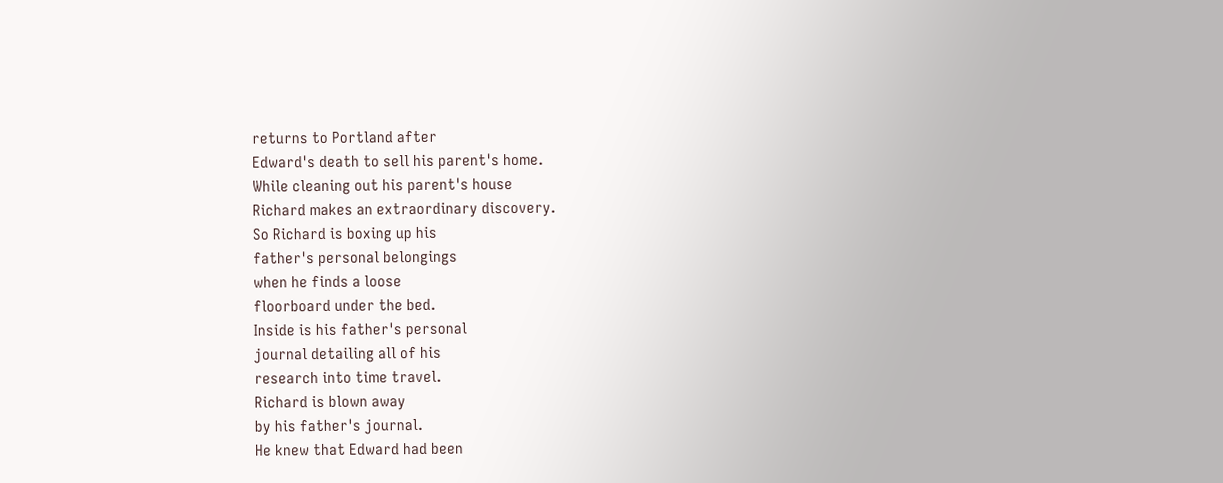returns to Portland after
Edward's death to sell his parent's home.
While cleaning out his parent's house
Richard makes an extraordinary discovery.
So Richard is boxing up his
father's personal belongings
when he finds a loose
floorboard under the bed.
Inside is his father's personal
journal detailing all of his
research into time travel.
Richard is blown away
by his father's journal.
He knew that Edward had been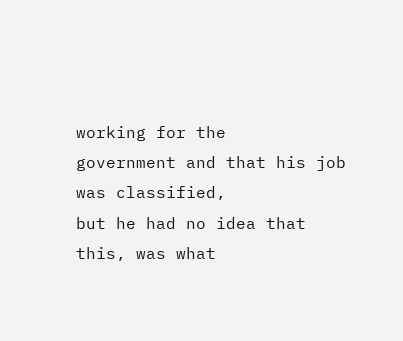working for the
government and that his job was classified,
but he had no idea that this, was what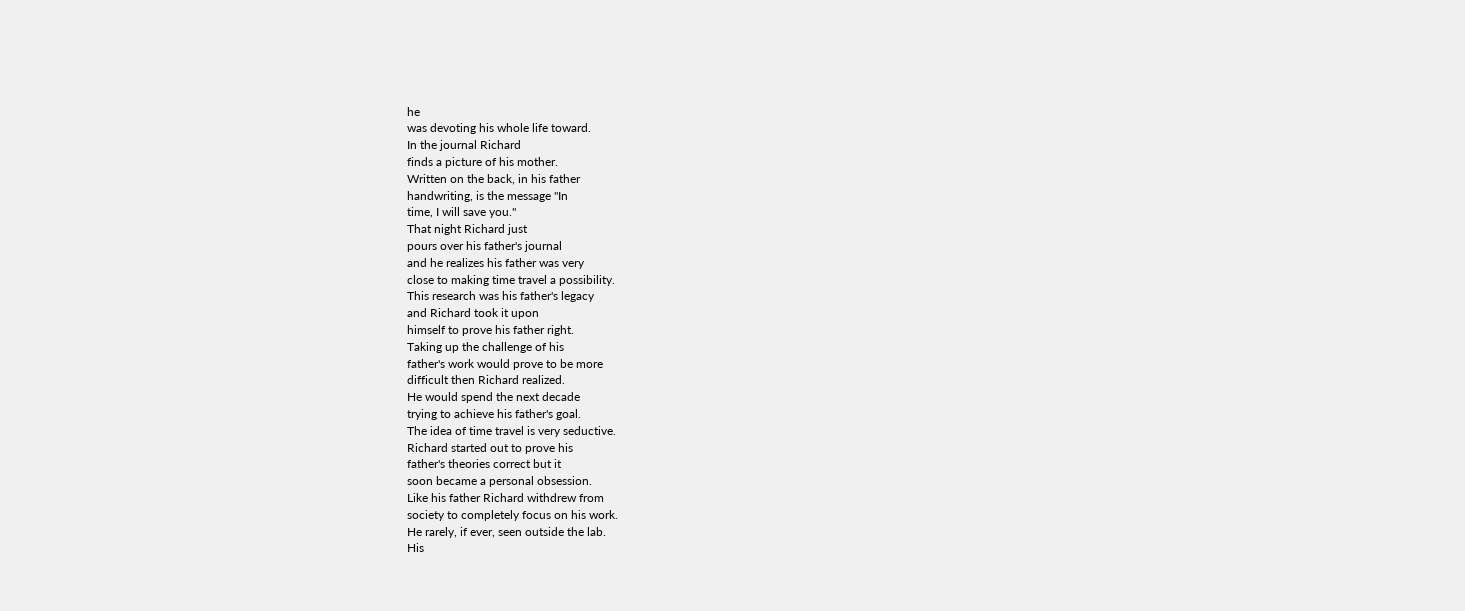he
was devoting his whole life toward.
In the journal Richard
finds a picture of his mother.
Written on the back, in his father
handwriting, is the message "In
time, I will save you."
That night Richard just
pours over his father's journal
and he realizes his father was very
close to making time travel a possibility.
This research was his father's legacy
and Richard took it upon
himself to prove his father right.
Taking up the challenge of his
father's work would prove to be more
difficult then Richard realized.
He would spend the next decade
trying to achieve his father's goal.
The idea of time travel is very seductive.
Richard started out to prove his
father's theories correct but it
soon became a personal obsession.
Like his father Richard withdrew from
society to completely focus on his work.
He rarely, if ever, seen outside the lab.
His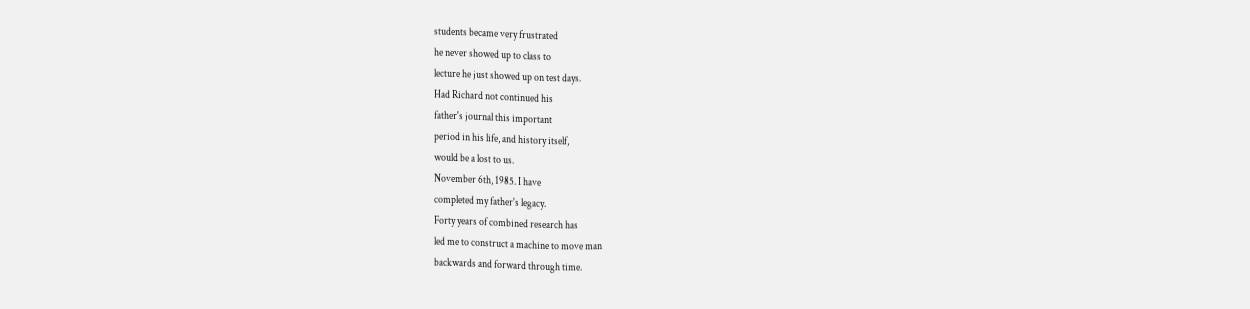students became very frustrated
he never showed up to class to
lecture he just showed up on test days.
Had Richard not continued his
father's journal this important
period in his life, and history itself,
would be a lost to us.
November 6th, 1985. I have
completed my father's legacy.
Forty years of combined research has
led me to construct a machine to move man
backwards and forward through time.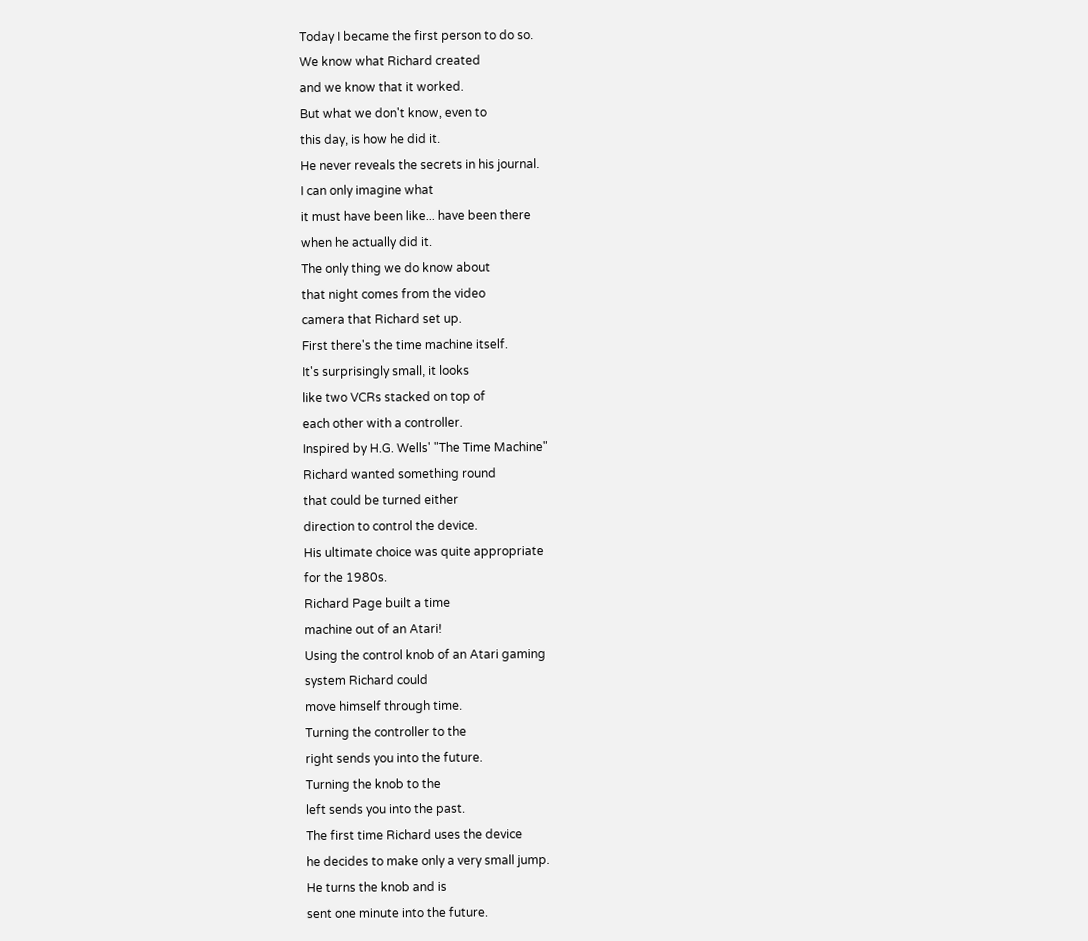Today I became the first person to do so.
We know what Richard created
and we know that it worked.
But what we don't know, even to
this day, is how he did it.
He never reveals the secrets in his journal.
I can only imagine what
it must have been like... have been there
when he actually did it.
The only thing we do know about
that night comes from the video
camera that Richard set up.
First there's the time machine itself.
It's surprisingly small, it looks
like two VCRs stacked on top of
each other with a controller.
Inspired by H.G. Wells' "The Time Machine"
Richard wanted something round
that could be turned either
direction to control the device.
His ultimate choice was quite appropriate
for the 1980s.
Richard Page built a time
machine out of an Atari!
Using the control knob of an Atari gaming
system Richard could
move himself through time.
Turning the controller to the
right sends you into the future.
Turning the knob to the
left sends you into the past.
The first time Richard uses the device
he decides to make only a very small jump.
He turns the knob and is
sent one minute into the future.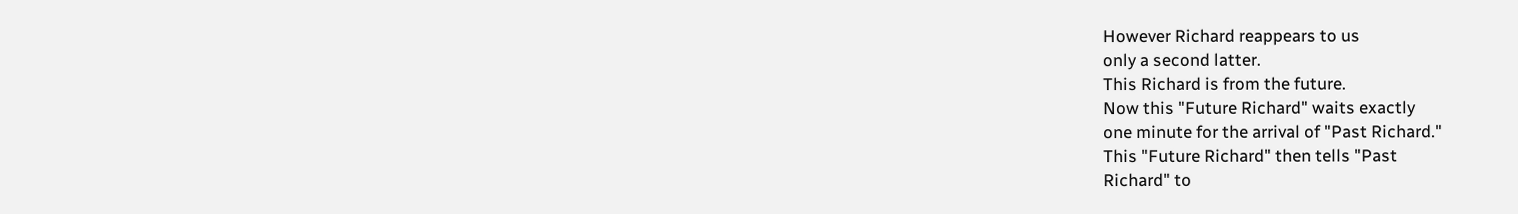However Richard reappears to us
only a second latter.
This Richard is from the future.
Now this "Future Richard" waits exactly
one minute for the arrival of "Past Richard."
This "Future Richard" then tells "Past
Richard" to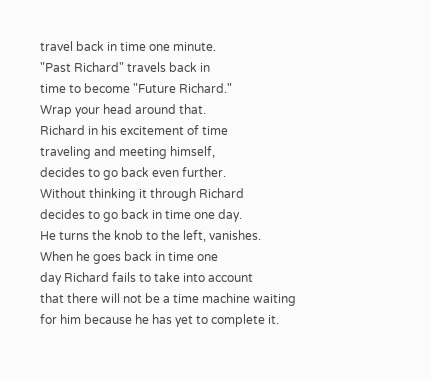travel back in time one minute.
"Past Richard" travels back in
time to become "Future Richard."
Wrap your head around that.
Richard in his excitement of time
traveling and meeting himself,
decides to go back even further.
Without thinking it through Richard
decides to go back in time one day.
He turns the knob to the left, vanishes.
When he goes back in time one
day Richard fails to take into account
that there will not be a time machine waiting
for him because he has yet to complete it.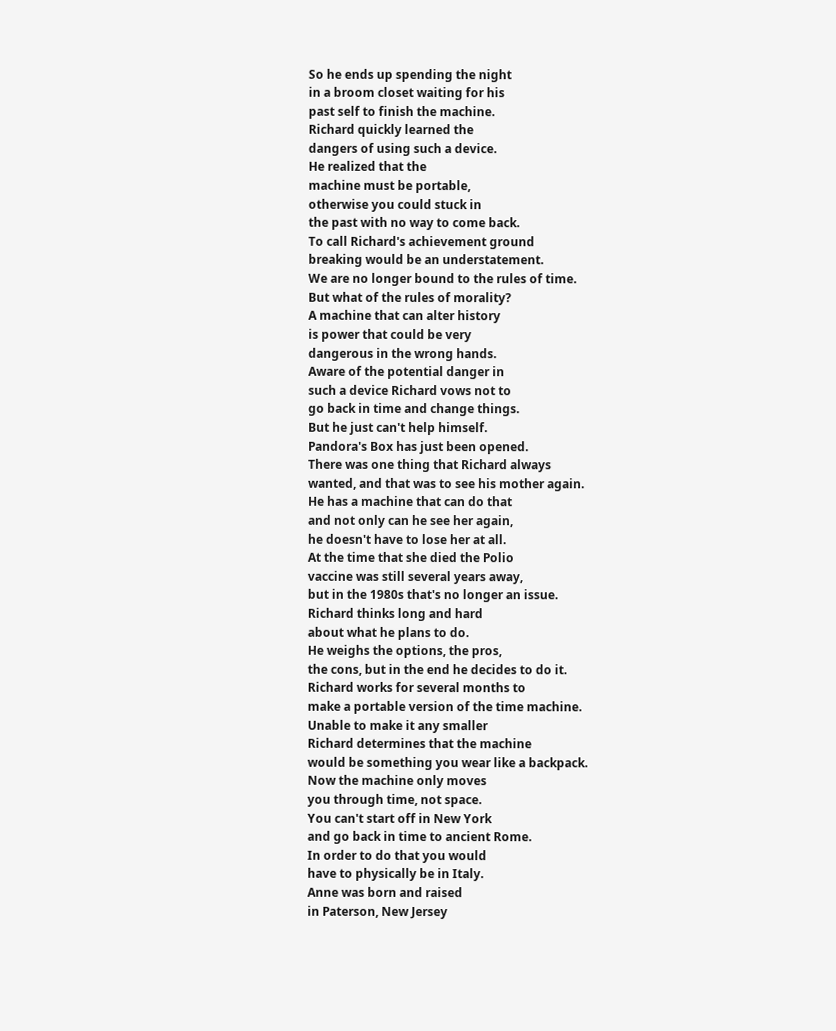So he ends up spending the night
in a broom closet waiting for his
past self to finish the machine.
Richard quickly learned the
dangers of using such a device.
He realized that the
machine must be portable,
otherwise you could stuck in
the past with no way to come back.
To call Richard's achievement ground
breaking would be an understatement.
We are no longer bound to the rules of time.
But what of the rules of morality?
A machine that can alter history
is power that could be very
dangerous in the wrong hands.
Aware of the potential danger in
such a device Richard vows not to
go back in time and change things.
But he just can't help himself.
Pandora's Box has just been opened.
There was one thing that Richard always
wanted, and that was to see his mother again.
He has a machine that can do that
and not only can he see her again,
he doesn't have to lose her at all.
At the time that she died the Polio
vaccine was still several years away,
but in the 1980s that's no longer an issue.
Richard thinks long and hard
about what he plans to do.
He weighs the options, the pros,
the cons, but in the end he decides to do it.
Richard works for several months to
make a portable version of the time machine.
Unable to make it any smaller
Richard determines that the machine
would be something you wear like a backpack.
Now the machine only moves
you through time, not space.
You can't start off in New York
and go back in time to ancient Rome.
In order to do that you would
have to physically be in Italy.
Anne was born and raised
in Paterson, New Jersey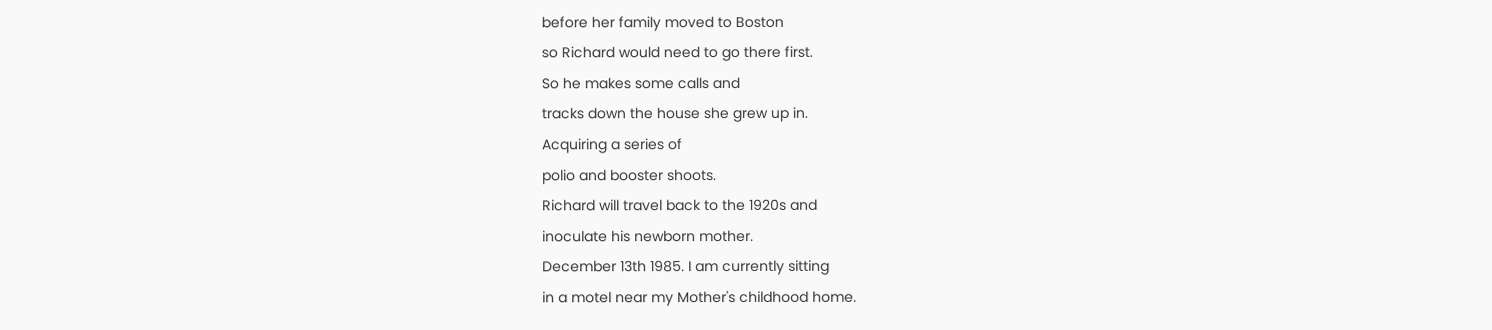before her family moved to Boston
so Richard would need to go there first.
So he makes some calls and
tracks down the house she grew up in.
Acquiring a series of
polio and booster shoots.
Richard will travel back to the 1920s and
inoculate his newborn mother.
December 13th 1985. I am currently sitting
in a motel near my Mother's childhood home.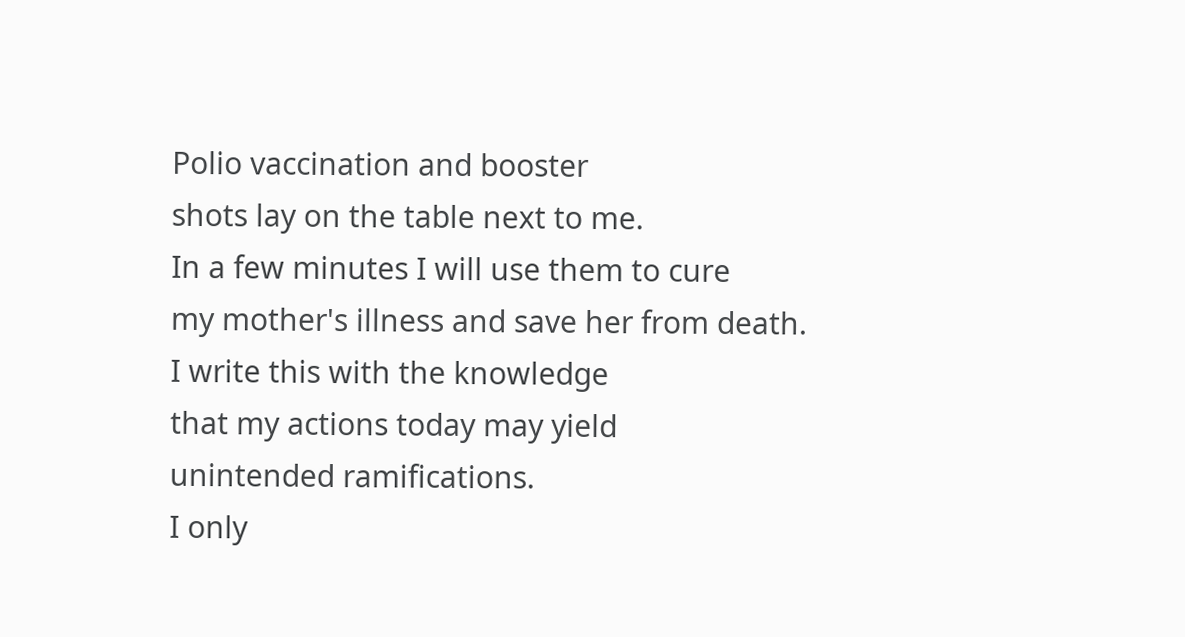Polio vaccination and booster
shots lay on the table next to me.
In a few minutes I will use them to cure
my mother's illness and save her from death.
I write this with the knowledge
that my actions today may yield
unintended ramifications.
I only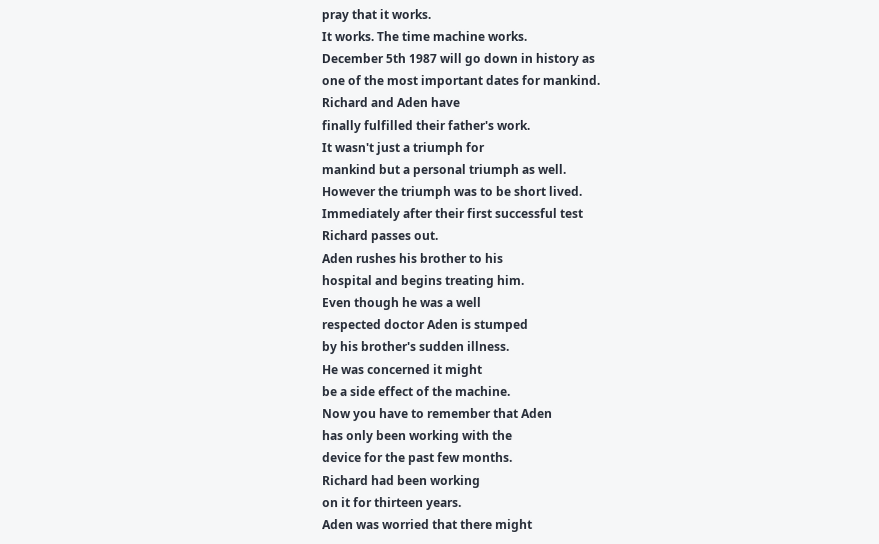pray that it works.
It works. The time machine works.
December 5th 1987 will go down in history as
one of the most important dates for mankind.
Richard and Aden have
finally fulfilled their father's work.
It wasn't just a triumph for
mankind but a personal triumph as well.
However the triumph was to be short lived.
Immediately after their first successful test
Richard passes out.
Aden rushes his brother to his
hospital and begins treating him.
Even though he was a well
respected doctor Aden is stumped
by his brother's sudden illness.
He was concerned it might
be a side effect of the machine.
Now you have to remember that Aden
has only been working with the
device for the past few months.
Richard had been working
on it for thirteen years.
Aden was worried that there might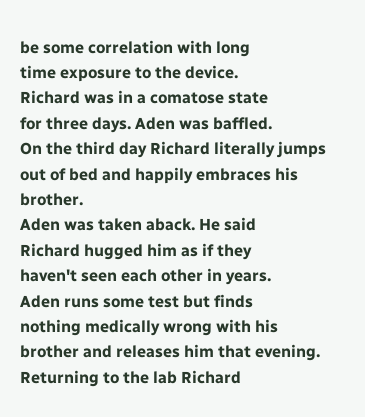be some correlation with long
time exposure to the device.
Richard was in a comatose state
for three days. Aden was baffled.
On the third day Richard literally jumps
out of bed and happily embraces his brother.
Aden was taken aback. He said
Richard hugged him as if they
haven't seen each other in years.
Aden runs some test but finds
nothing medically wrong with his
brother and releases him that evening.
Returning to the lab Richard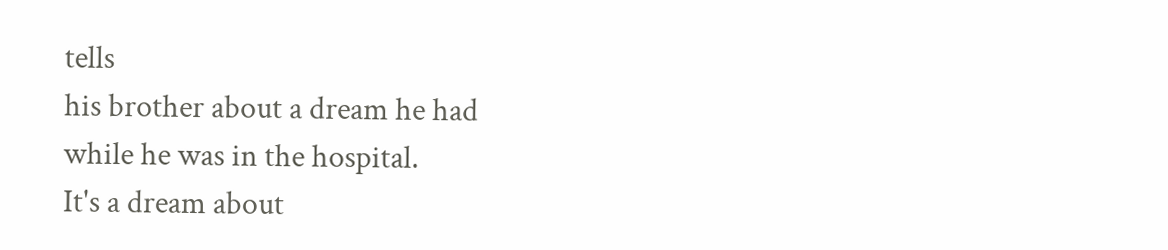tells
his brother about a dream he had
while he was in the hospital.
It's a dream about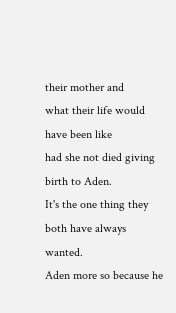their mother and
what their life would have been like
had she not died giving birth to Aden.
It's the one thing they
both have always wanted.
Aden more so because he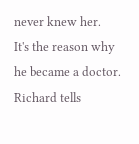never knew her.
It's the reason why he became a doctor.
Richard tells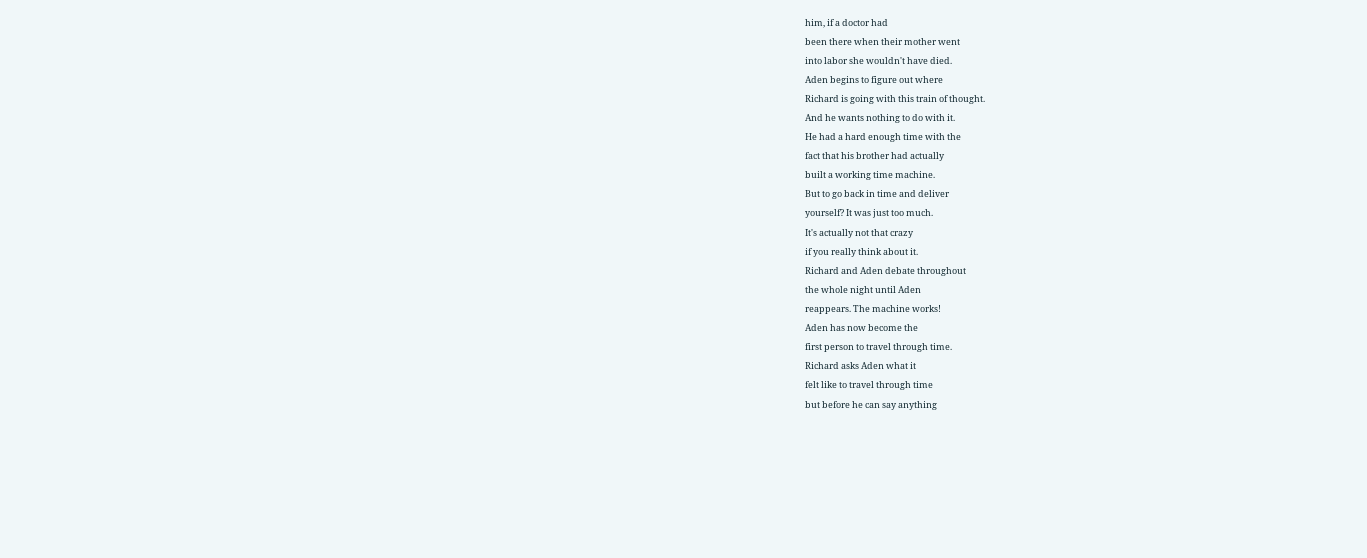him, if a doctor had
been there when their mother went
into labor she wouldn't have died.
Aden begins to figure out where
Richard is going with this train of thought.
And he wants nothing to do with it.
He had a hard enough time with the
fact that his brother had actually
built a working time machine.
But to go back in time and deliver
yourself? It was just too much.
It's actually not that crazy
if you really think about it.
Richard and Aden debate throughout
the whole night until Aden
reappears. The machine works!
Aden has now become the
first person to travel through time.
Richard asks Aden what it
felt like to travel through time
but before he can say anything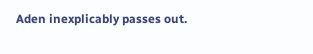Aden inexplicably passes out.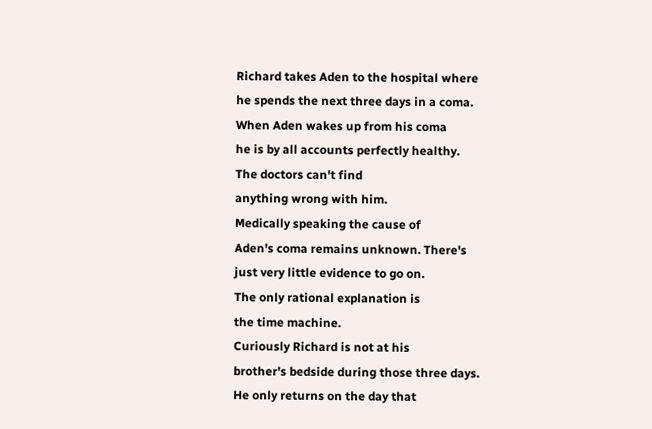Richard takes Aden to the hospital where
he spends the next three days in a coma.
When Aden wakes up from his coma
he is by all accounts perfectly healthy.
The doctors can't find
anything wrong with him.
Medically speaking the cause of
Aden's coma remains unknown. There's
just very little evidence to go on.
The only rational explanation is
the time machine.
Curiously Richard is not at his
brother's bedside during those three days.
He only returns on the day that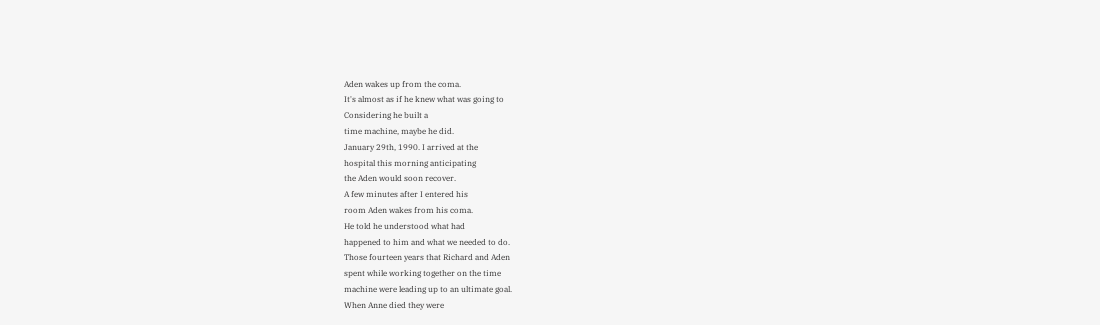Aden wakes up from the coma.
It's almost as if he knew what was going to
Considering he built a
time machine, maybe he did.
January 29th, 1990. I arrived at the
hospital this morning anticipating
the Aden would soon recover.
A few minutes after I entered his
room Aden wakes from his coma.
He told he understood what had
happened to him and what we needed to do.
Those fourteen years that Richard and Aden
spent while working together on the time
machine were leading up to an ultimate goal.
When Anne died they were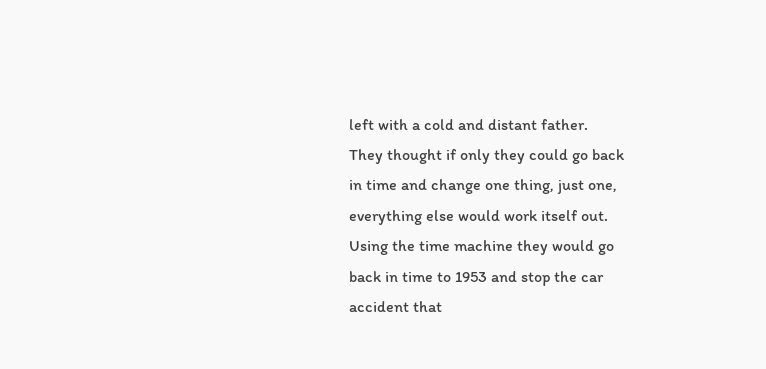left with a cold and distant father.
They thought if only they could go back
in time and change one thing, just one,
everything else would work itself out.
Using the time machine they would go
back in time to 1953 and stop the car
accident that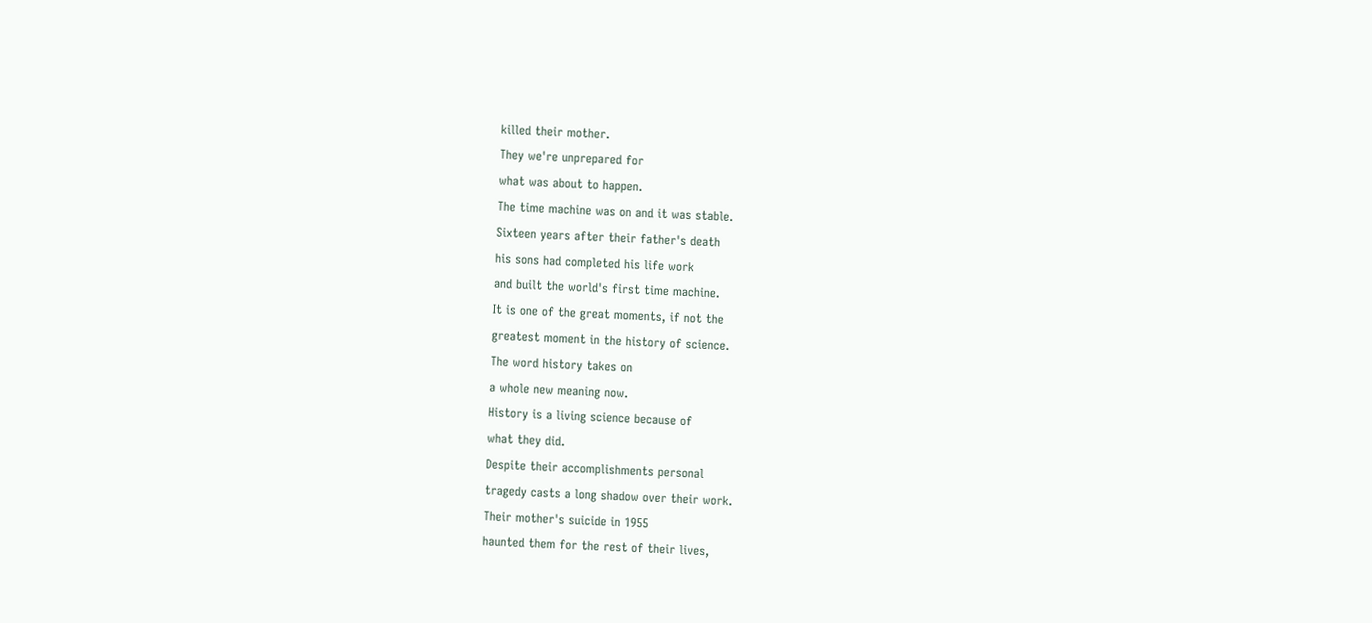killed their mother.
They we're unprepared for
what was about to happen.
The time machine was on and it was stable.
Sixteen years after their father's death
his sons had completed his life work
and built the world's first time machine.
It is one of the great moments, if not the
greatest moment in the history of science.
The word history takes on
a whole new meaning now.
History is a living science because of
what they did.
Despite their accomplishments personal
tragedy casts a long shadow over their work.
Their mother's suicide in 1955
haunted them for the rest of their lives,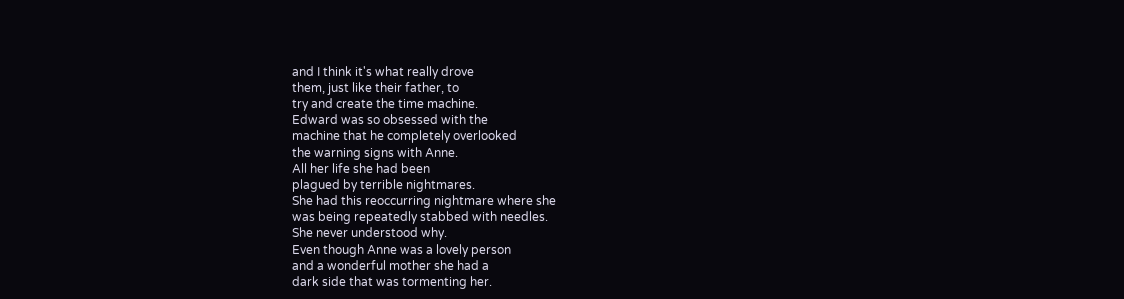and I think it's what really drove
them, just like their father, to
try and create the time machine.
Edward was so obsessed with the
machine that he completely overlooked
the warning signs with Anne.
All her life she had been
plagued by terrible nightmares.
She had this reoccurring nightmare where she
was being repeatedly stabbed with needles.
She never understood why.
Even though Anne was a lovely person
and a wonderful mother she had a
dark side that was tormenting her.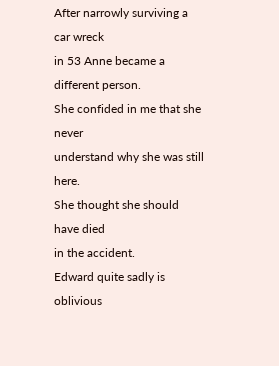After narrowly surviving a car wreck
in 53 Anne became a different person.
She confided in me that she never
understand why she was still here.
She thought she should have died
in the accident.
Edward quite sadly is oblivious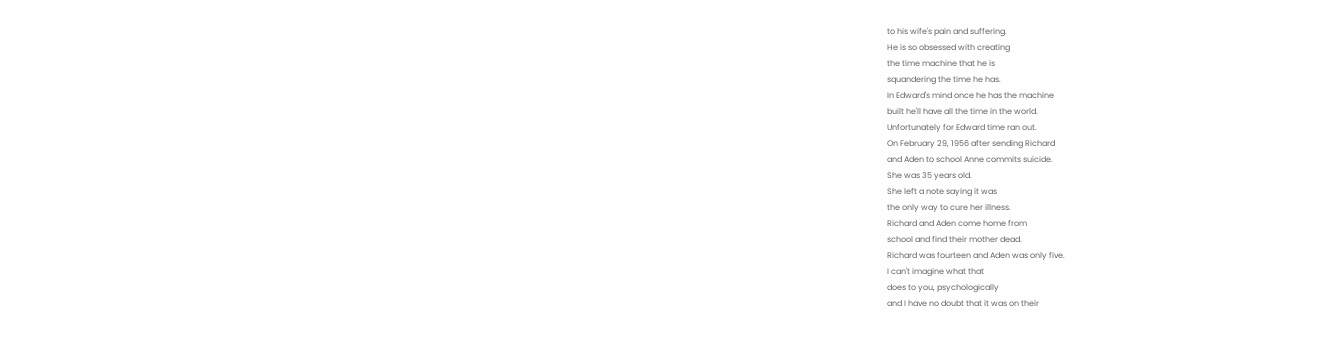to his wife's pain and suffering.
He is so obsessed with creating
the time machine that he is
squandering the time he has.
In Edward's mind once he has the machine
built he'll have all the time in the world.
Unfortunately for Edward time ran out.
On February 29, 1956 after sending Richard
and Aden to school Anne commits suicide.
She was 35 years old.
She left a note saying it was
the only way to cure her illness.
Richard and Aden come home from
school and find their mother dead.
Richard was fourteen and Aden was only five.
I can't imagine what that
does to you, psychologically
and I have no doubt that it was on their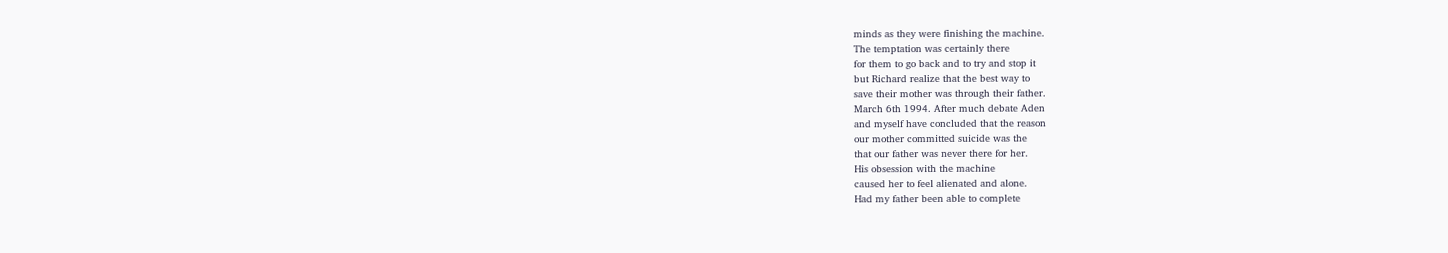minds as they were finishing the machine.
The temptation was certainly there
for them to go back and to try and stop it
but Richard realize that the best way to
save their mother was through their father.
March 6th 1994. After much debate Aden
and myself have concluded that the reason
our mother committed suicide was the
that our father was never there for her.
His obsession with the machine
caused her to feel alienated and alone.
Had my father been able to complete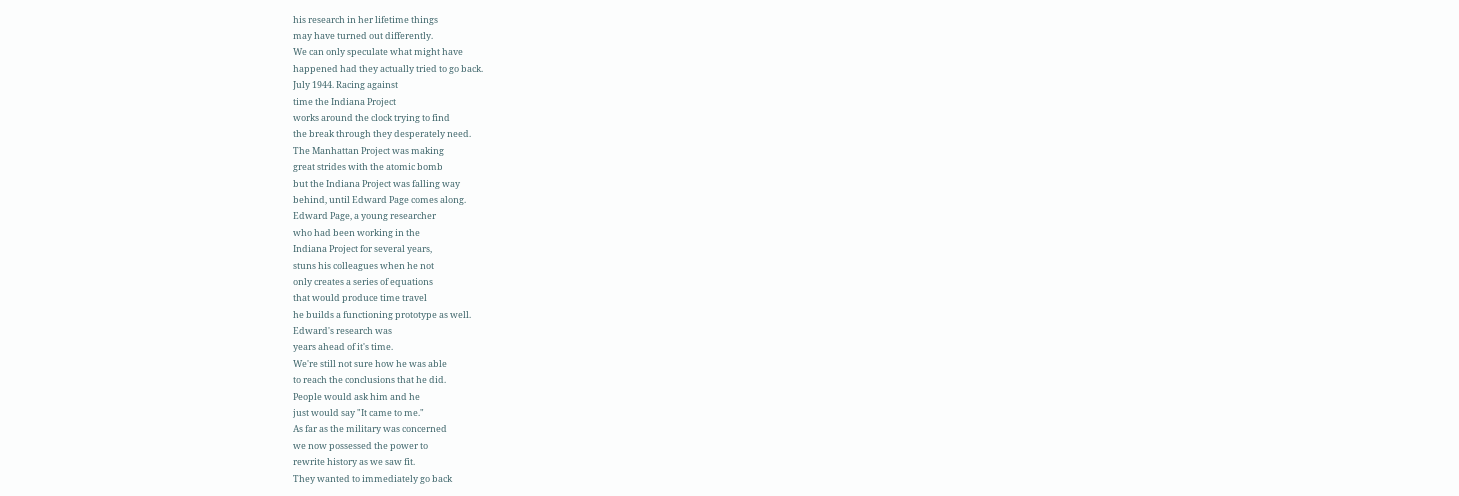his research in her lifetime things
may have turned out differently.
We can only speculate what might have
happened had they actually tried to go back.
July 1944. Racing against
time the Indiana Project
works around the clock trying to find
the break through they desperately need.
The Manhattan Project was making
great strides with the atomic bomb
but the Indiana Project was falling way
behind, until Edward Page comes along.
Edward Page, a young researcher
who had been working in the
Indiana Project for several years,
stuns his colleagues when he not
only creates a series of equations
that would produce time travel
he builds a functioning prototype as well.
Edward's research was
years ahead of it's time.
We're still not sure how he was able
to reach the conclusions that he did.
People would ask him and he
just would say "It came to me."
As far as the military was concerned
we now possessed the power to
rewrite history as we saw fit.
They wanted to immediately go back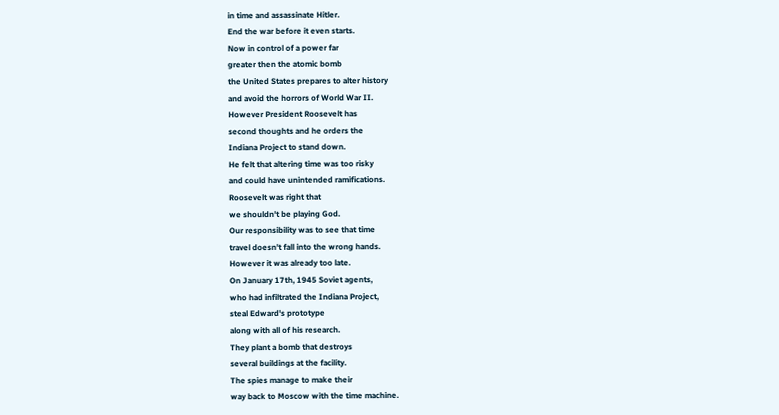in time and assassinate Hitler.
End the war before it even starts.
Now in control of a power far
greater then the atomic bomb
the United States prepares to alter history
and avoid the horrors of World War II.
However President Roosevelt has
second thoughts and he orders the
Indiana Project to stand down.
He felt that altering time was too risky
and could have unintended ramifications.
Roosevelt was right that
we shouldn't be playing God.
Our responsibility was to see that time
travel doesn't fall into the wrong hands.
However it was already too late.
On January 17th, 1945 Soviet agents,
who had infiltrated the Indiana Project,
steal Edward's prototype
along with all of his research.
They plant a bomb that destroys
several buildings at the facility.
The spies manage to make their
way back to Moscow with the time machine.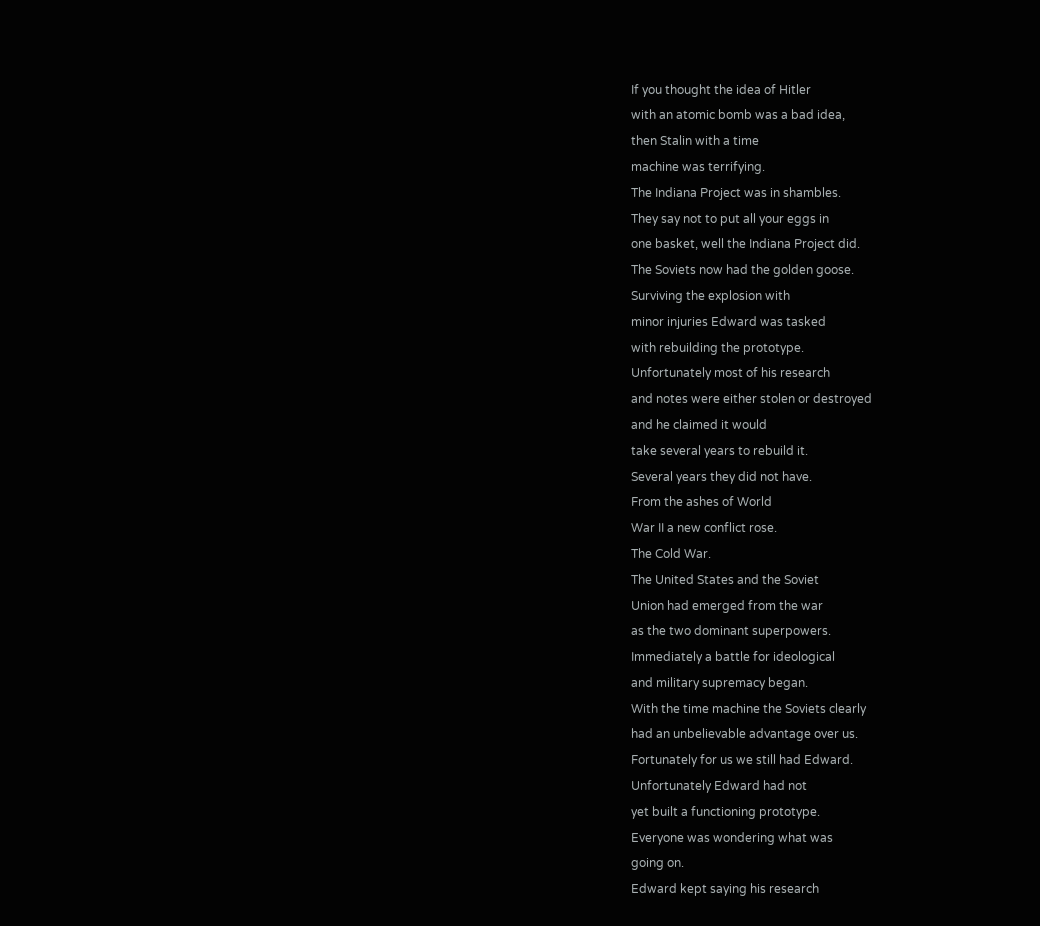If you thought the idea of Hitler
with an atomic bomb was a bad idea,
then Stalin with a time
machine was terrifying.
The Indiana Project was in shambles.
They say not to put all your eggs in
one basket, well the Indiana Project did.
The Soviets now had the golden goose.
Surviving the explosion with
minor injuries Edward was tasked
with rebuilding the prototype.
Unfortunately most of his research
and notes were either stolen or destroyed
and he claimed it would
take several years to rebuild it.
Several years they did not have.
From the ashes of World
War II a new conflict rose.
The Cold War.
The United States and the Soviet
Union had emerged from the war
as the two dominant superpowers.
Immediately a battle for ideological
and military supremacy began.
With the time machine the Soviets clearly
had an unbelievable advantage over us.
Fortunately for us we still had Edward.
Unfortunately Edward had not
yet built a functioning prototype.
Everyone was wondering what was
going on.
Edward kept saying his research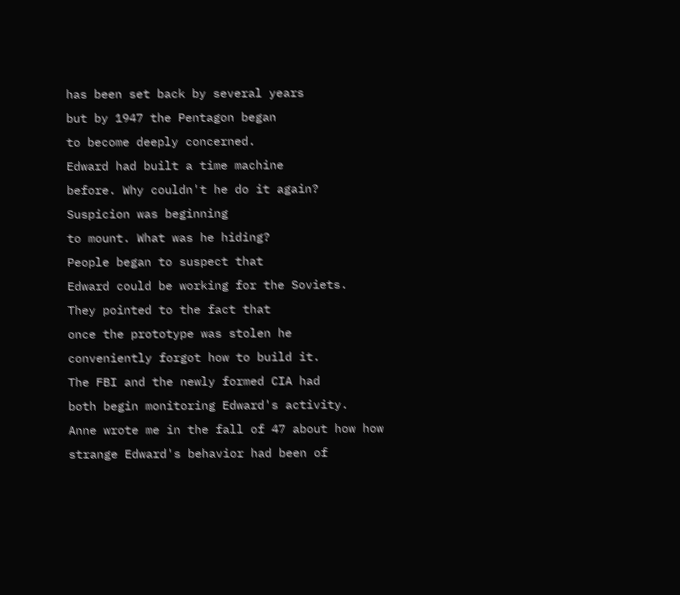has been set back by several years
but by 1947 the Pentagon began
to become deeply concerned.
Edward had built a time machine
before. Why couldn't he do it again?
Suspicion was beginning
to mount. What was he hiding?
People began to suspect that
Edward could be working for the Soviets.
They pointed to the fact that
once the prototype was stolen he
conveniently forgot how to build it.
The FBI and the newly formed CIA had
both begin monitoring Edward's activity.
Anne wrote me in the fall of 47 about how how
strange Edward's behavior had been of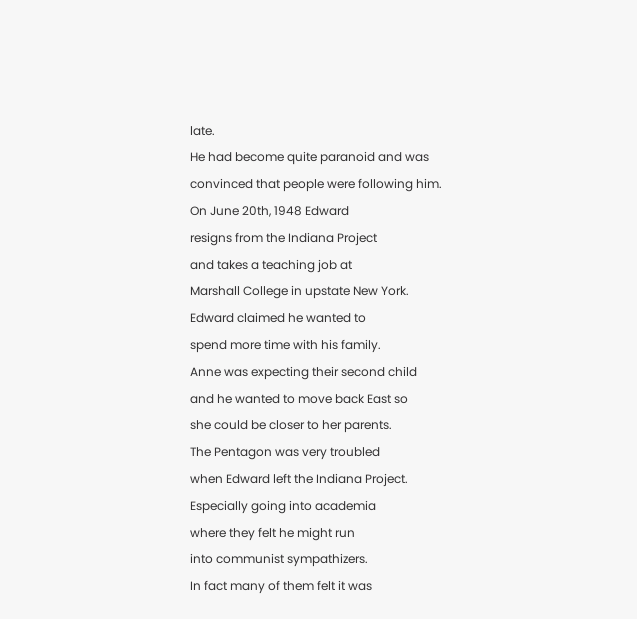late.
He had become quite paranoid and was
convinced that people were following him.
On June 20th, 1948 Edward
resigns from the Indiana Project
and takes a teaching job at
Marshall College in upstate New York.
Edward claimed he wanted to
spend more time with his family.
Anne was expecting their second child
and he wanted to move back East so
she could be closer to her parents.
The Pentagon was very troubled
when Edward left the Indiana Project.
Especially going into academia
where they felt he might run
into communist sympathizers.
In fact many of them felt it was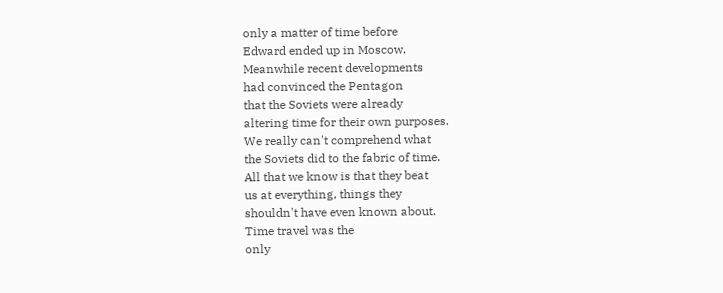only a matter of time before
Edward ended up in Moscow.
Meanwhile recent developments
had convinced the Pentagon
that the Soviets were already
altering time for their own purposes.
We really can't comprehend what
the Soviets did to the fabric of time.
All that we know is that they beat
us at everything, things they
shouldn't have even known about.
Time travel was the
only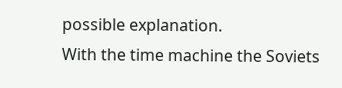possible explanation.
With the time machine the Soviets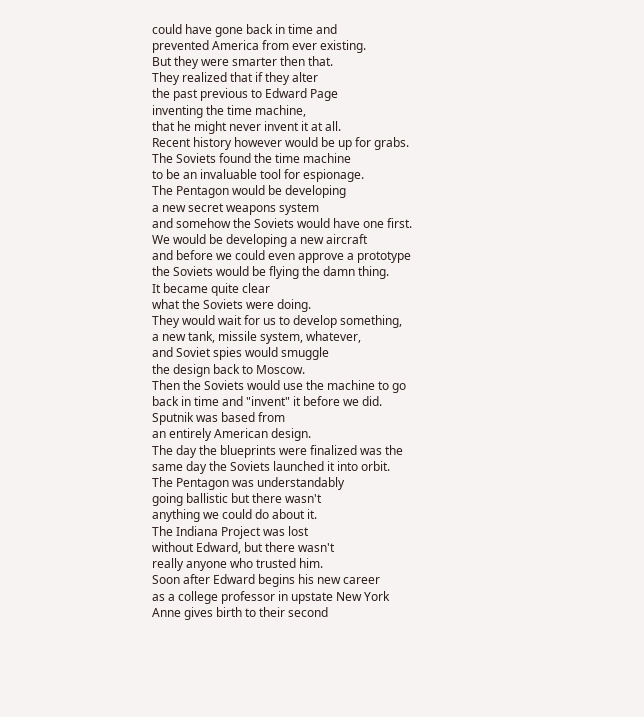could have gone back in time and
prevented America from ever existing.
But they were smarter then that.
They realized that if they alter
the past previous to Edward Page
inventing the time machine,
that he might never invent it at all.
Recent history however would be up for grabs.
The Soviets found the time machine
to be an invaluable tool for espionage.
The Pentagon would be developing
a new secret weapons system
and somehow the Soviets would have one first.
We would be developing a new aircraft
and before we could even approve a prototype
the Soviets would be flying the damn thing.
It became quite clear
what the Soviets were doing.
They would wait for us to develop something,
a new tank, missile system, whatever,
and Soviet spies would smuggle
the design back to Moscow.
Then the Soviets would use the machine to go
back in time and "invent" it before we did.
Sputnik was based from
an entirely American design.
The day the blueprints were finalized was the
same day the Soviets launched it into orbit.
The Pentagon was understandably
going ballistic but there wasn't
anything we could do about it.
The Indiana Project was lost
without Edward, but there wasn't
really anyone who trusted him.
Soon after Edward begins his new career
as a college professor in upstate New York
Anne gives birth to their second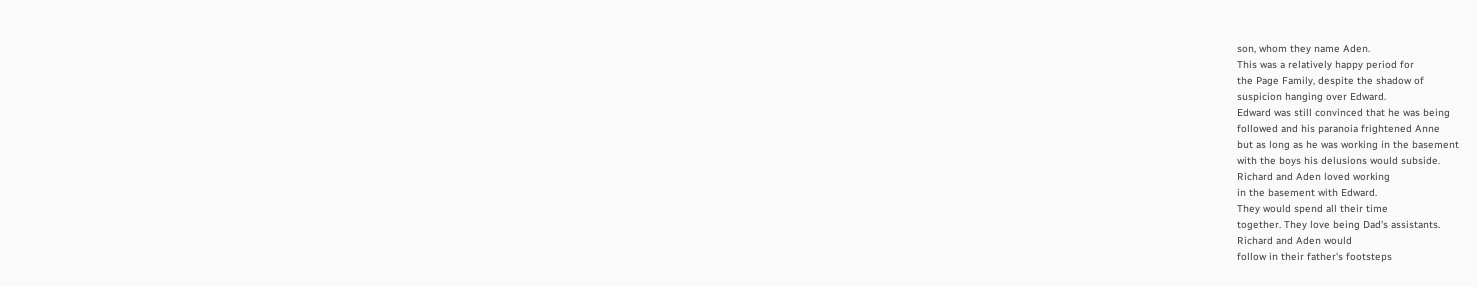son, whom they name Aden.
This was a relatively happy period for
the Page Family, despite the shadow of
suspicion hanging over Edward.
Edward was still convinced that he was being
followed and his paranoia frightened Anne
but as long as he was working in the basement
with the boys his delusions would subside.
Richard and Aden loved working
in the basement with Edward.
They would spend all their time
together. They love being Dad's assistants.
Richard and Aden would
follow in their father's footsteps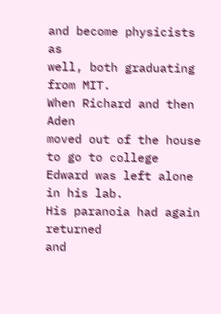and become physicists as
well, both graduating from MIT.
When Richard and then Aden
moved out of the house to go to college
Edward was left alone in his lab.
His paranoia had again returned
and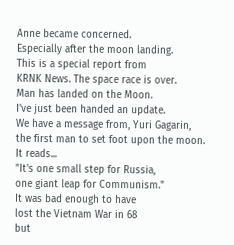Anne became concerned.
Especially after the moon landing.
This is a special report from
KRNK News. The space race is over.
Man has landed on the Moon.
I've just been handed an update.
We have a message from, Yuri Gagarin,
the first man to set foot upon the moon.
It reads...
"It's one small step for Russia,
one giant leap for Communism."
It was bad enough to have
lost the Vietnam War in 68
but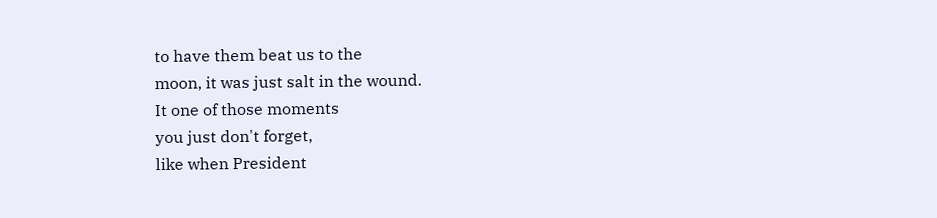to have them beat us to the
moon, it was just salt in the wound.
It one of those moments
you just don't forget,
like when President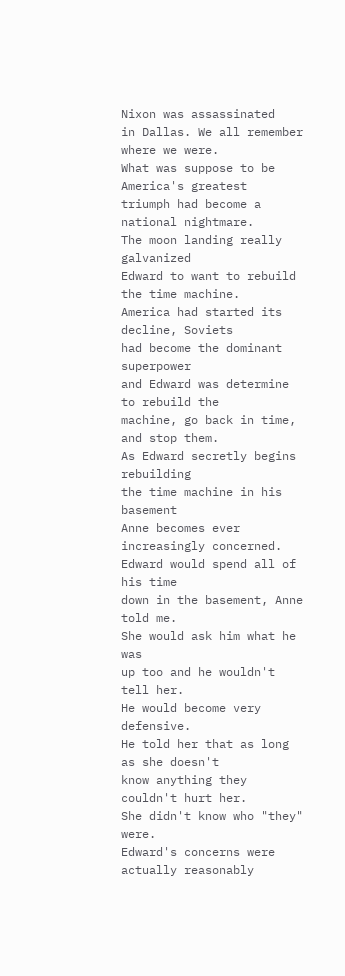Nixon was assassinated
in Dallas. We all remember where we were.
What was suppose to be America's greatest
triumph had become a national nightmare.
The moon landing really galvanized
Edward to want to rebuild the time machine.
America had started its decline, Soviets
had become the dominant superpower
and Edward was determine to rebuild the
machine, go back in time, and stop them.
As Edward secretly begins rebuilding
the time machine in his basement
Anne becomes ever increasingly concerned.
Edward would spend all of his time
down in the basement, Anne told me.
She would ask him what he was
up too and he wouldn't tell her.
He would become very defensive.
He told her that as long as she doesn't
know anything they couldn't hurt her.
She didn't know who "they" were.
Edward's concerns were
actually reasonably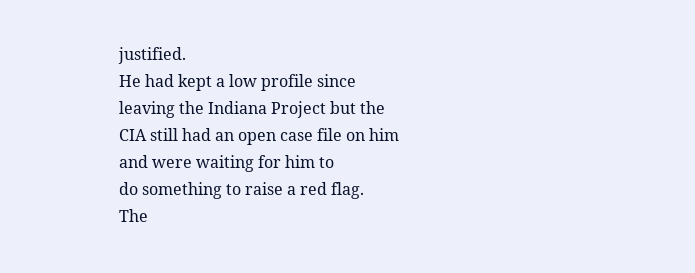justified.
He had kept a low profile since
leaving the Indiana Project but the
CIA still had an open case file on him
and were waiting for him to
do something to raise a red flag.
The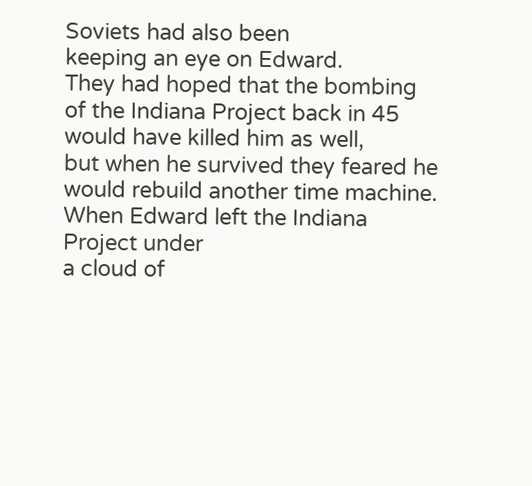Soviets had also been
keeping an eye on Edward.
They had hoped that the bombing
of the Indiana Project back in 45
would have killed him as well,
but when he survived they feared he
would rebuild another time machine.
When Edward left the Indiana Project under
a cloud of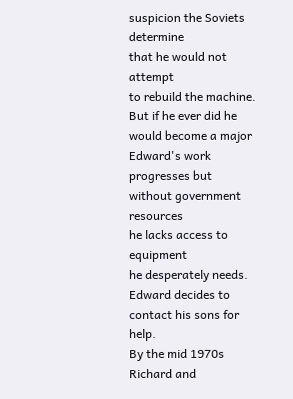suspicion the Soviets determine
that he would not attempt
to rebuild the machine.
But if he ever did he would become a major
Edward's work progresses but
without government resources
he lacks access to equipment
he desperately needs.
Edward decides to contact his sons for help.
By the mid 1970s Richard and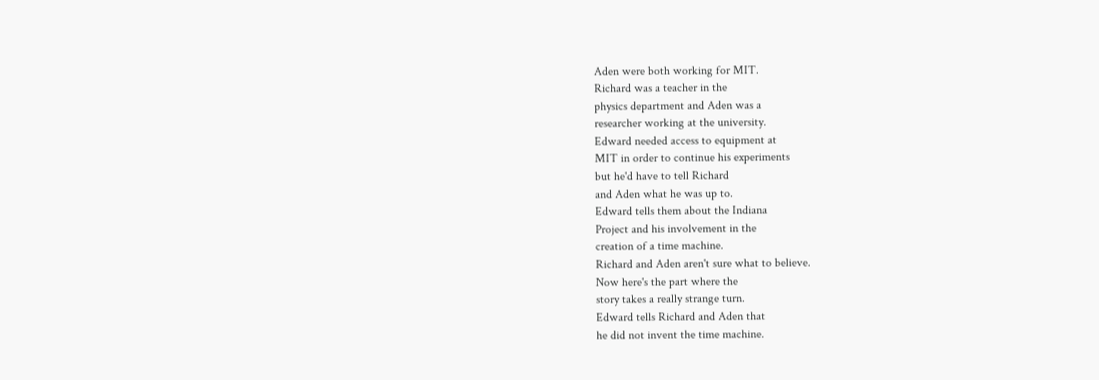Aden were both working for MIT.
Richard was a teacher in the
physics department and Aden was a
researcher working at the university.
Edward needed access to equipment at
MIT in order to continue his experiments
but he'd have to tell Richard
and Aden what he was up to.
Edward tells them about the Indiana
Project and his involvement in the
creation of a time machine.
Richard and Aden aren't sure what to believe.
Now here's the part where the
story takes a really strange turn.
Edward tells Richard and Aden that
he did not invent the time machine.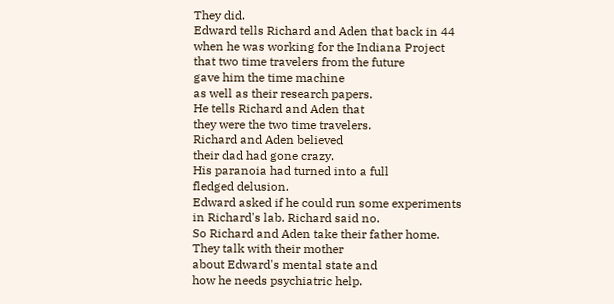They did.
Edward tells Richard and Aden that back in 44
when he was working for the Indiana Project
that two time travelers from the future
gave him the time machine
as well as their research papers.
He tells Richard and Aden that
they were the two time travelers.
Richard and Aden believed
their dad had gone crazy.
His paranoia had turned into a full
fledged delusion.
Edward asked if he could run some experiments
in Richard's lab. Richard said no.
So Richard and Aden take their father home.
They talk with their mother
about Edward's mental state and
how he needs psychiatric help.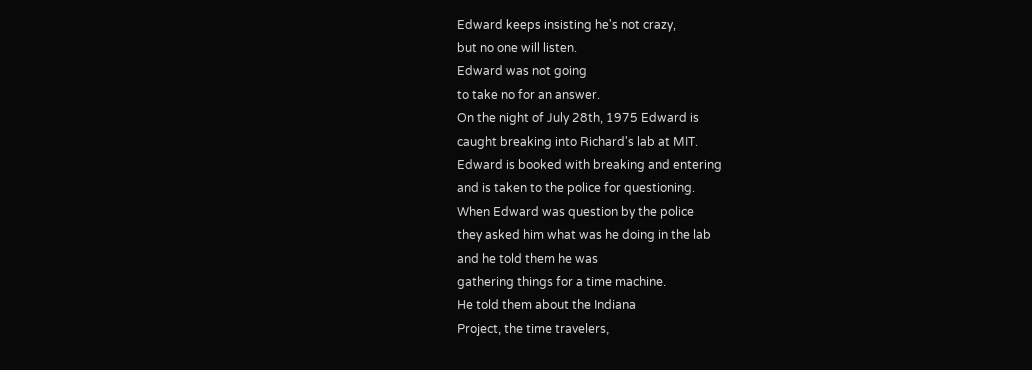Edward keeps insisting he's not crazy,
but no one will listen.
Edward was not going
to take no for an answer.
On the night of July 28th, 1975 Edward is
caught breaking into Richard's lab at MIT.
Edward is booked with breaking and entering
and is taken to the police for questioning.
When Edward was question by the police
they asked him what was he doing in the lab
and he told them he was
gathering things for a time machine.
He told them about the Indiana
Project, the time travelers,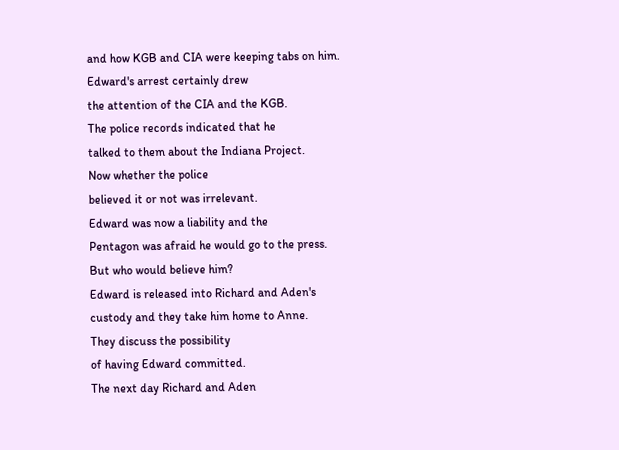and how KGB and CIA were keeping tabs on him.
Edward's arrest certainly drew
the attention of the CIA and the KGB.
The police records indicated that he
talked to them about the Indiana Project.
Now whether the police
believed it or not was irrelevant.
Edward was now a liability and the
Pentagon was afraid he would go to the press.
But who would believe him?
Edward is released into Richard and Aden's
custody and they take him home to Anne.
They discuss the possibility
of having Edward committed.
The next day Richard and Aden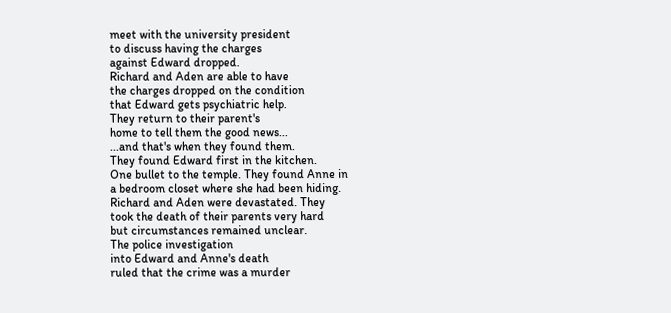meet with the university president
to discuss having the charges
against Edward dropped.
Richard and Aden are able to have
the charges dropped on the condition
that Edward gets psychiatric help.
They return to their parent's
home to tell them the good news...
...and that's when they found them.
They found Edward first in the kitchen.
One bullet to the temple. They found Anne in
a bedroom closet where she had been hiding.
Richard and Aden were devastated. They
took the death of their parents very hard
but circumstances remained unclear.
The police investigation
into Edward and Anne's death
ruled that the crime was a murder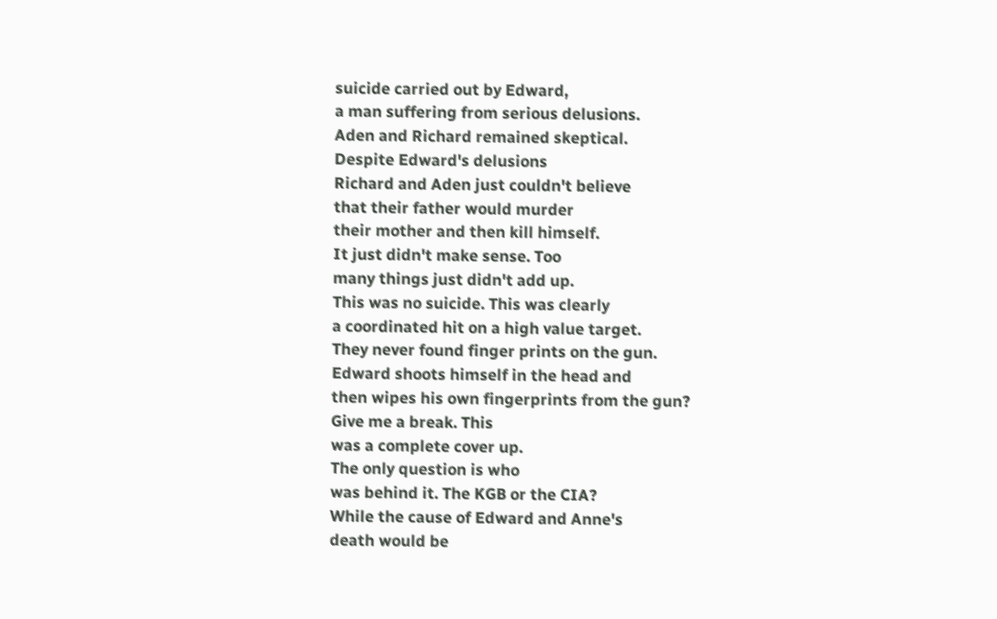suicide carried out by Edward,
a man suffering from serious delusions.
Aden and Richard remained skeptical.
Despite Edward's delusions
Richard and Aden just couldn't believe
that their father would murder
their mother and then kill himself.
It just didn't make sense. Too
many things just didn't add up.
This was no suicide. This was clearly
a coordinated hit on a high value target.
They never found finger prints on the gun.
Edward shoots himself in the head and
then wipes his own fingerprints from the gun?
Give me a break. This
was a complete cover up.
The only question is who
was behind it. The KGB or the CIA?
While the cause of Edward and Anne's
death would be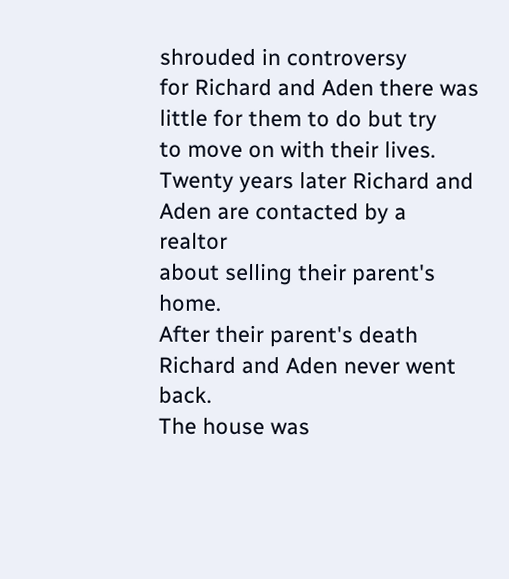shrouded in controversy
for Richard and Aden there was
little for them to do but try
to move on with their lives.
Twenty years later Richard and
Aden are contacted by a realtor
about selling their parent's home.
After their parent's death
Richard and Aden never went back.
The house was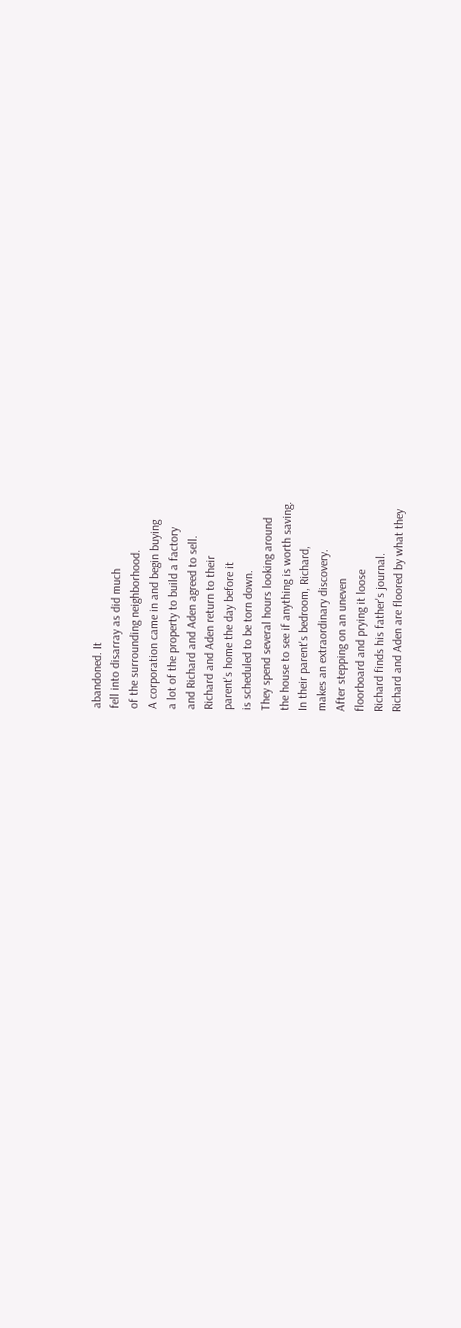abandoned. It
fell into disarray as did much
of the surrounding neighborhood.
A corporation came in and begin buying
a lot of the property to build a factory
and Richard and Aden agreed to sell.
Richard and Aden return to their
parent's home the day before it
is scheduled to be torn down.
They spend several hours looking around
the house to see if anything is worth saving.
In their parent's bedroom, Richard,
makes an extraordinary discovery.
After stepping on an uneven
floorboard and prying it loose
Richard finds his father's journal.
Richard and Aden are floored by what they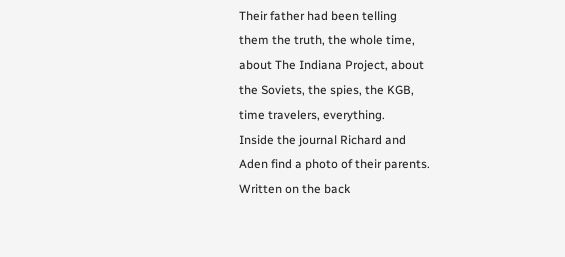Their father had been telling
them the truth, the whole time,
about The Indiana Project, about
the Soviets, the spies, the KGB,
time travelers, everything.
Inside the journal Richard and
Aden find a photo of their parents.
Written on the back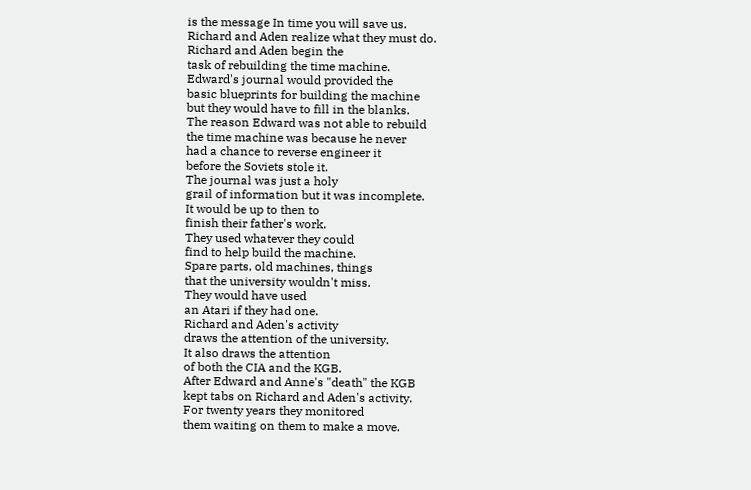is the message In time you will save us.
Richard and Aden realize what they must do.
Richard and Aden begin the
task of rebuilding the time machine.
Edward's journal would provided the
basic blueprints for building the machine
but they would have to fill in the blanks.
The reason Edward was not able to rebuild
the time machine was because he never
had a chance to reverse engineer it
before the Soviets stole it.
The journal was just a holy
grail of information but it was incomplete.
It would be up to then to
finish their father's work.
They used whatever they could
find to help build the machine.
Spare parts, old machines, things
that the university wouldn't miss.
They would have used
an Atari if they had one.
Richard and Aden's activity
draws the attention of the university.
It also draws the attention
of both the CIA and the KGB.
After Edward and Anne's "death" the KGB
kept tabs on Richard and Aden's activity.
For twenty years they monitored
them waiting on them to make a move.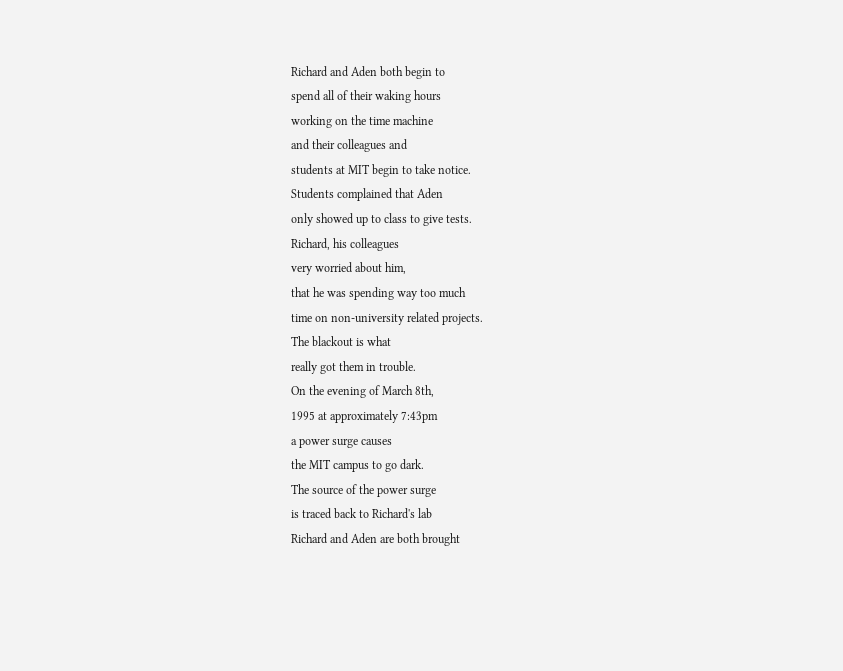Richard and Aden both begin to
spend all of their waking hours
working on the time machine
and their colleagues and
students at MIT begin to take notice.
Students complained that Aden
only showed up to class to give tests.
Richard, his colleagues
very worried about him,
that he was spending way too much
time on non-university related projects.
The blackout is what
really got them in trouble.
On the evening of March 8th,
1995 at approximately 7:43pm
a power surge causes
the MIT campus to go dark.
The source of the power surge
is traced back to Richard's lab
Richard and Aden are both brought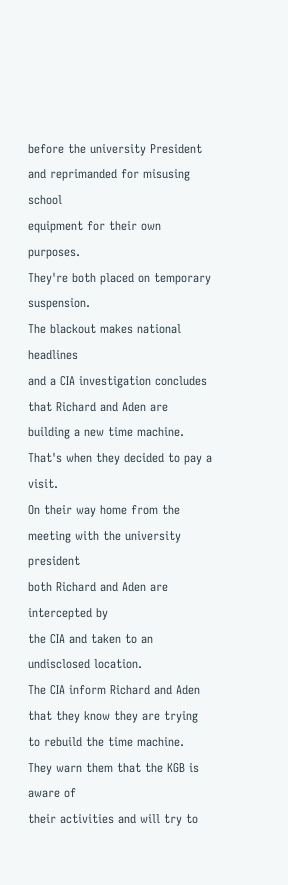before the university President
and reprimanded for misusing school
equipment for their own purposes.
They're both placed on temporary suspension.
The blackout makes national headlines
and a CIA investigation concludes
that Richard and Aden are
building a new time machine.
That's when they decided to pay a visit.
On their way home from the
meeting with the university president
both Richard and Aden are intercepted by
the CIA and taken to an undisclosed location.
The CIA inform Richard and Aden
that they know they are trying
to rebuild the time machine.
They warn them that the KGB is aware of
their activities and will try to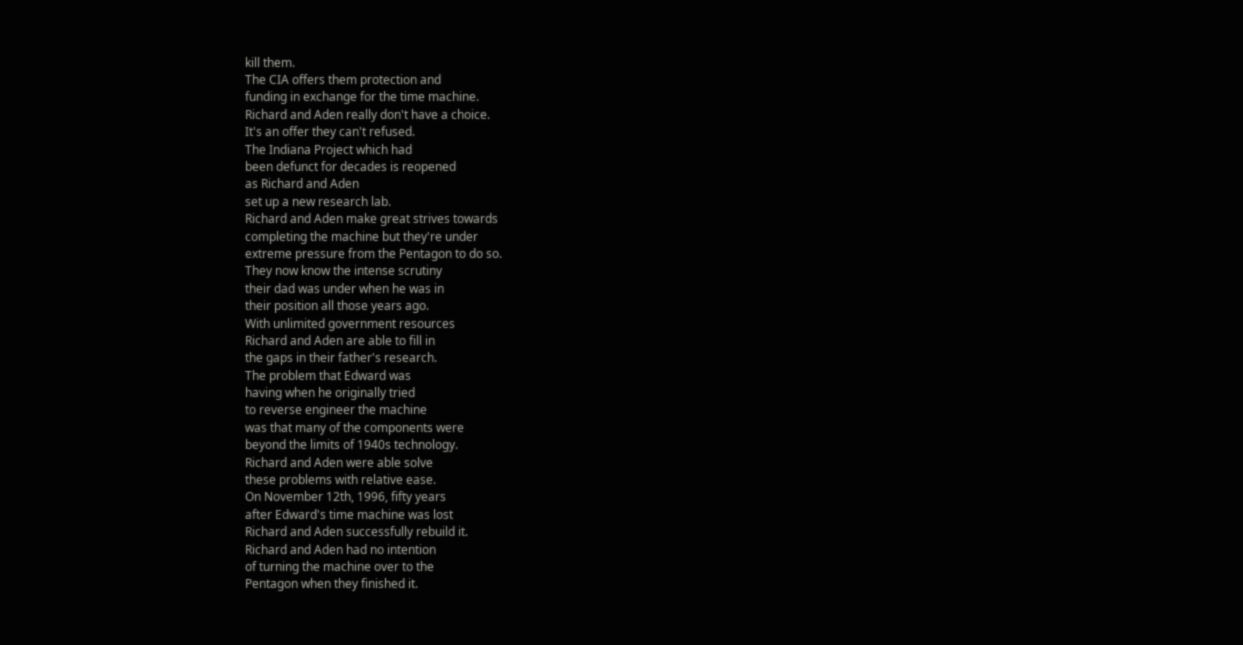kill them.
The CIA offers them protection and
funding in exchange for the time machine.
Richard and Aden really don't have a choice.
It's an offer they can't refused.
The Indiana Project which had
been defunct for decades is reopened
as Richard and Aden
set up a new research lab.
Richard and Aden make great strives towards
completing the machine but they're under
extreme pressure from the Pentagon to do so.
They now know the intense scrutiny
their dad was under when he was in
their position all those years ago.
With unlimited government resources
Richard and Aden are able to fill in
the gaps in their father's research.
The problem that Edward was
having when he originally tried
to reverse engineer the machine
was that many of the components were
beyond the limits of 1940s technology.
Richard and Aden were able solve
these problems with relative ease.
On November 12th, 1996, fifty years
after Edward's time machine was lost
Richard and Aden successfully rebuild it.
Richard and Aden had no intention
of turning the machine over to the
Pentagon when they finished it.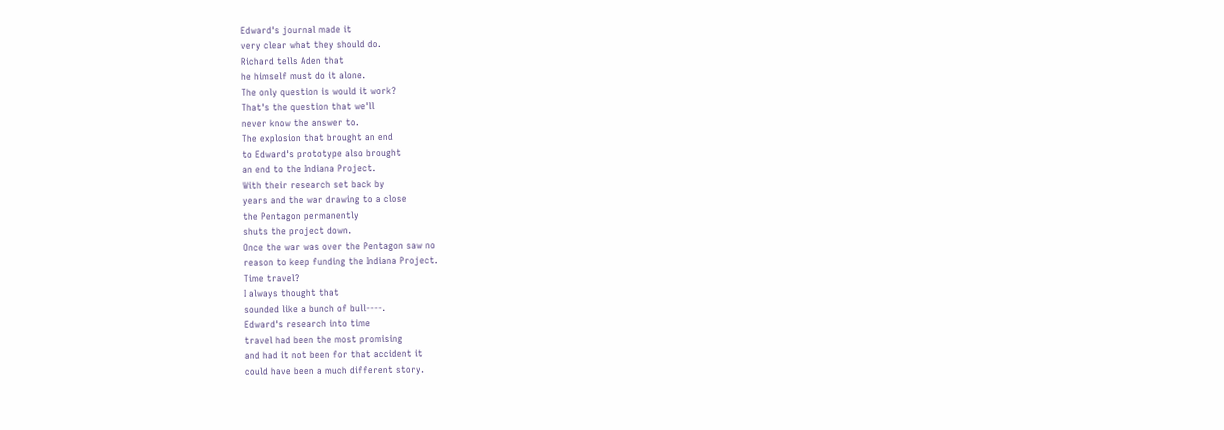Edward's journal made it
very clear what they should do.
Richard tells Aden that
he himself must do it alone.
The only question is would it work?
That's the question that we'll
never know the answer to.
The explosion that brought an end
to Edward's prototype also brought
an end to the Indiana Project.
With their research set back by
years and the war drawing to a close
the Pentagon permanently
shuts the project down.
Once the war was over the Pentagon saw no
reason to keep funding the Indiana Project.
Time travel?
I always thought that
sounded like a bunch of bull----.
Edward's research into time
travel had been the most promising
and had it not been for that accident it
could have been a much different story.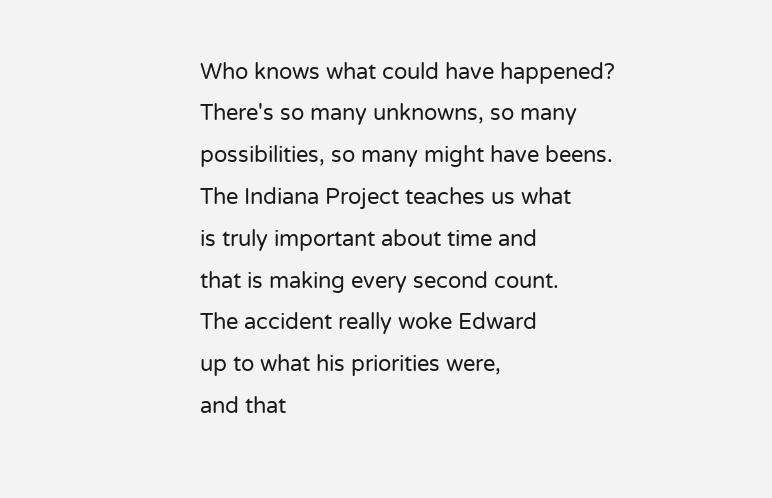Who knows what could have happened?
There's so many unknowns, so many
possibilities, so many might have beens.
The Indiana Project teaches us what
is truly important about time and
that is making every second count.
The accident really woke Edward
up to what his priorities were,
and that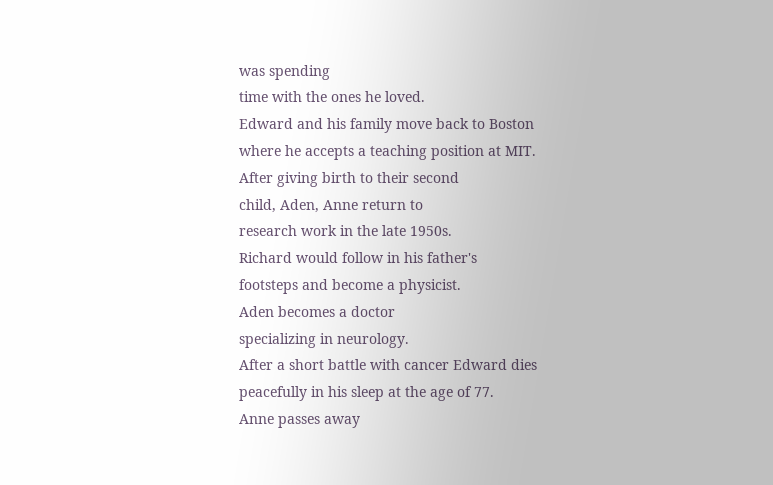was spending
time with the ones he loved.
Edward and his family move back to Boston
where he accepts a teaching position at MIT.
After giving birth to their second
child, Aden, Anne return to
research work in the late 1950s.
Richard would follow in his father's
footsteps and become a physicist.
Aden becomes a doctor
specializing in neurology.
After a short battle with cancer Edward dies
peacefully in his sleep at the age of 77.
Anne passes away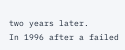two years later.
In 1996 after a failed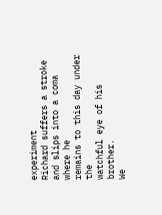experiment
Richard suffers a stroke
and slips into a coma where he
remains to this day under the
watchful eye of his brother.
We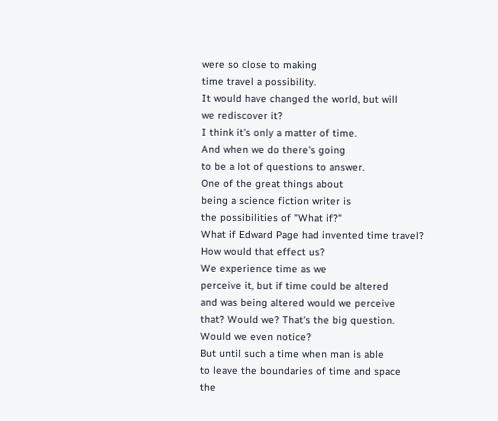were so close to making
time travel a possibility.
It would have changed the world, but will
we rediscover it?
I think it's only a matter of time.
And when we do there's going
to be a lot of questions to answer.
One of the great things about
being a science fiction writer is
the possibilities of "What if?"
What if Edward Page had invented time travel?
How would that effect us?
We experience time as we
perceive it, but if time could be altered
and was being altered would we perceive
that? Would we? That's the big question.
Would we even notice?
But until such a time when man is able
to leave the boundaries of time and space
the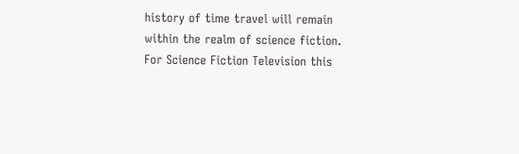history of time travel will remain
within the realm of science fiction.
For Science Fiction Television this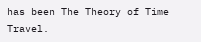has been The Theory of Time Travel.